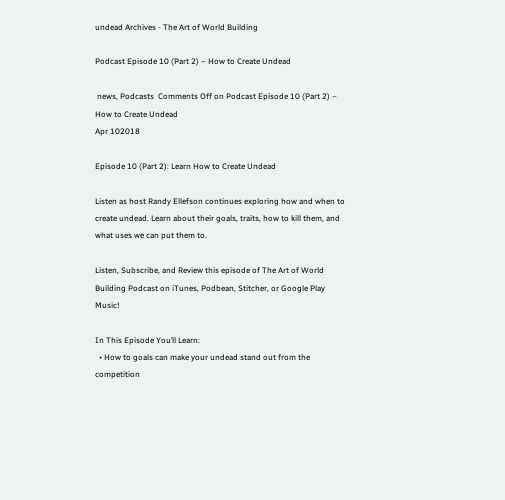undead Archives - The Art of World Building

Podcast Episode 10 (Part 2) – How to Create Undead

 news, Podcasts  Comments Off on Podcast Episode 10 (Part 2) – How to Create Undead
Apr 102018

Episode 10 (Part 2): Learn How to Create Undead

Listen as host Randy Ellefson continues exploring how and when to create undead. Learn about their goals, traits, how to kill them, and what uses we can put them to.

Listen, Subscribe, and Review this episode of The Art of World Building Podcast on iTunes, Podbean, Stitcher, or Google Play Music!

In This Episode You’ll Learn:
  • How to goals can make your undead stand out from the competition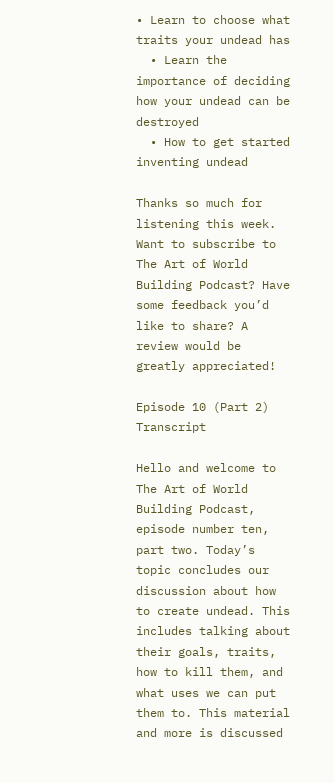• Learn to choose what traits your undead has
  • Learn the importance of deciding how your undead can be destroyed
  • How to get started inventing undead

Thanks so much for listening this week. Want to subscribe to The Art of World Building Podcast? Have some feedback you’d like to share? A review would be greatly appreciated!

Episode 10 (Part 2) Transcript

Hello and welcome to The Art of World Building Podcast, episode number ten, part two. Today’s topic concludes our discussion about how to create undead. This includes talking about their goals, traits, how to kill them, and what uses we can put them to. This material and more is discussed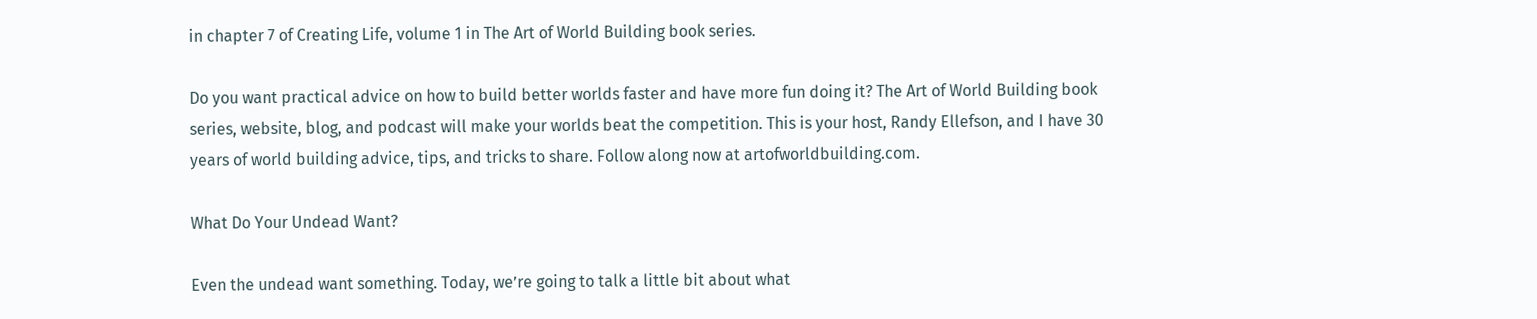in chapter 7 of Creating Life, volume 1 in The Art of World Building book series.

Do you want practical advice on how to build better worlds faster and have more fun doing it? The Art of World Building book series, website, blog, and podcast will make your worlds beat the competition. This is your host, Randy Ellefson, and I have 30 years of world building advice, tips, and tricks to share. Follow along now at artofworldbuilding.com.

What Do Your Undead Want?

Even the undead want something. Today, we’re going to talk a little bit about what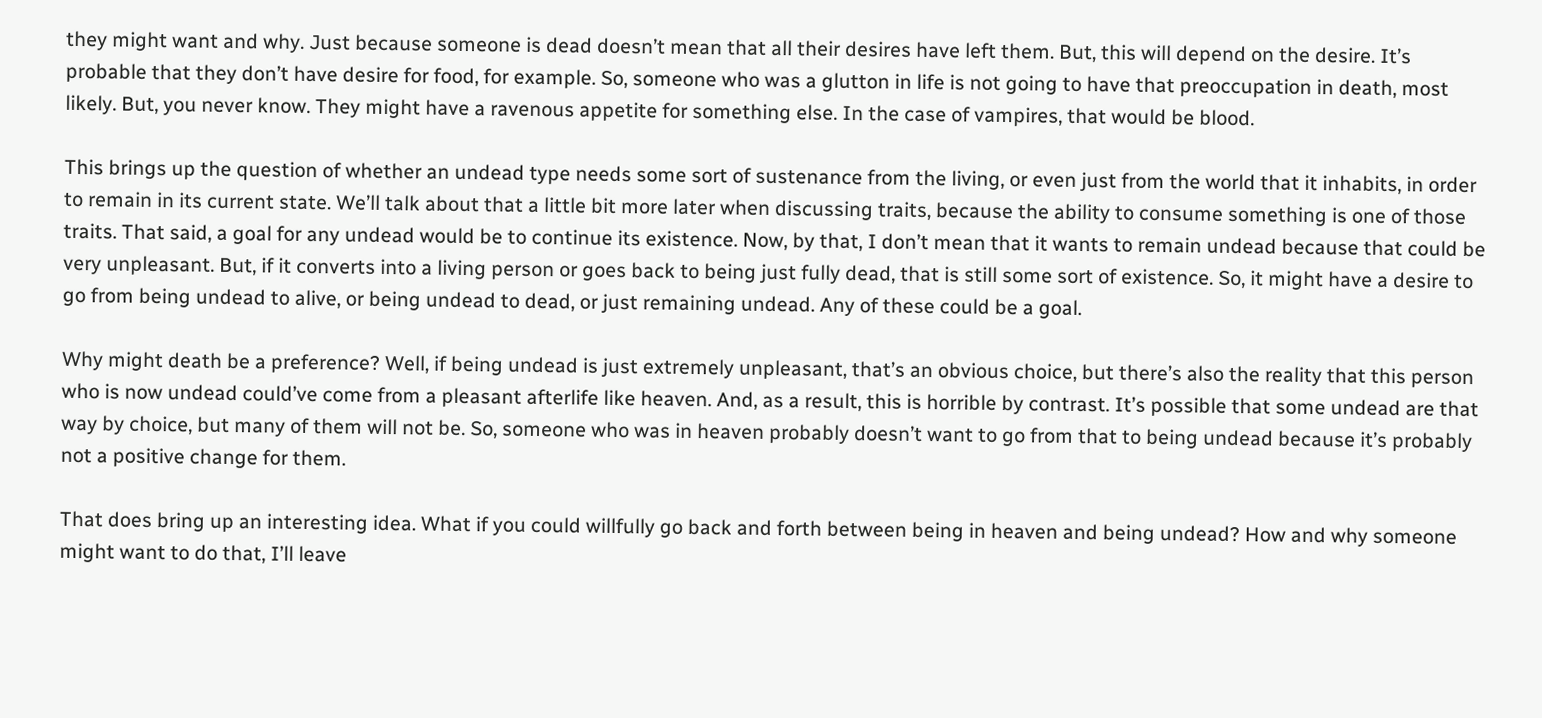they might want and why. Just because someone is dead doesn’t mean that all their desires have left them. But, this will depend on the desire. It’s probable that they don’t have desire for food, for example. So, someone who was a glutton in life is not going to have that preoccupation in death, most likely. But, you never know. They might have a ravenous appetite for something else. In the case of vampires, that would be blood.

This brings up the question of whether an undead type needs some sort of sustenance from the living, or even just from the world that it inhabits, in order to remain in its current state. We’ll talk about that a little bit more later when discussing traits, because the ability to consume something is one of those traits. That said, a goal for any undead would be to continue its existence. Now, by that, I don’t mean that it wants to remain undead because that could be very unpleasant. But, if it converts into a living person or goes back to being just fully dead, that is still some sort of existence. So, it might have a desire to go from being undead to alive, or being undead to dead, or just remaining undead. Any of these could be a goal.

Why might death be a preference? Well, if being undead is just extremely unpleasant, that’s an obvious choice, but there’s also the reality that this person who is now undead could’ve come from a pleasant afterlife like heaven. And, as a result, this is horrible by contrast. It’s possible that some undead are that way by choice, but many of them will not be. So, someone who was in heaven probably doesn’t want to go from that to being undead because it’s probably not a positive change for them.

That does bring up an interesting idea. What if you could willfully go back and forth between being in heaven and being undead? How and why someone might want to do that, I’ll leave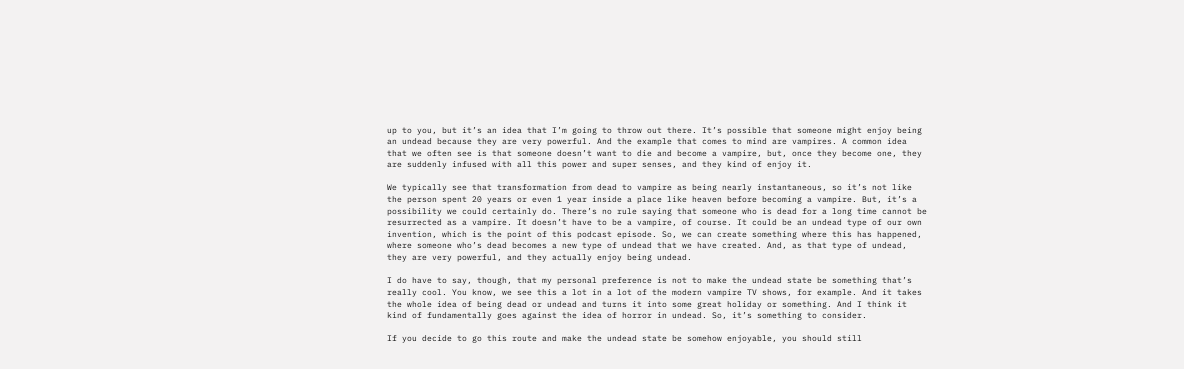up to you, but it’s an idea that I’m going to throw out there. It’s possible that someone might enjoy being an undead because they are very powerful. And the example that comes to mind are vampires. A common idea that we often see is that someone doesn’t want to die and become a vampire, but, once they become one, they are suddenly infused with all this power and super senses, and they kind of enjoy it.

We typically see that transformation from dead to vampire as being nearly instantaneous, so it’s not like the person spent 20 years or even 1 year inside a place like heaven before becoming a vampire. But, it’s a possibility we could certainly do. There’s no rule saying that someone who is dead for a long time cannot be resurrected as a vampire. It doesn’t have to be a vampire, of course. It could be an undead type of our own invention, which is the point of this podcast episode. So, we can create something where this has happened, where someone who’s dead becomes a new type of undead that we have created. And, as that type of undead, they are very powerful, and they actually enjoy being undead.

I do have to say, though, that my personal preference is not to make the undead state be something that’s really cool. You know, we see this a lot in a lot of the modern vampire TV shows, for example. And it takes the whole idea of being dead or undead and turns it into some great holiday or something. And I think it kind of fundamentally goes against the idea of horror in undead. So, it’s something to consider.

If you decide to go this route and make the undead state be somehow enjoyable, you should still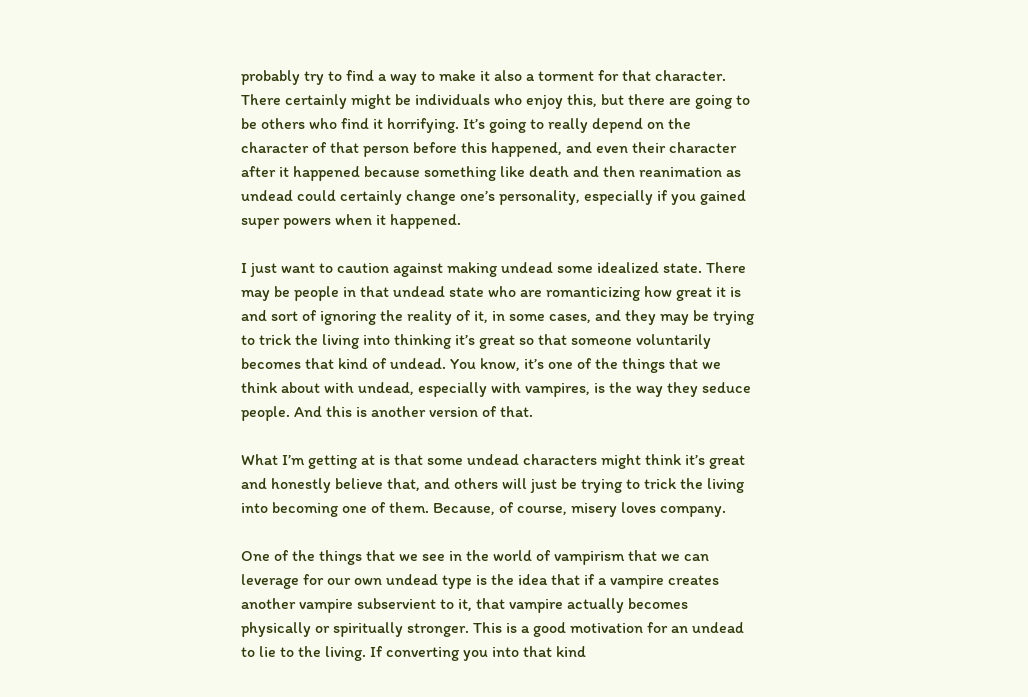probably try to find a way to make it also a torment for that character. There certainly might be individuals who enjoy this, but there are going to be others who find it horrifying. It’s going to really depend on the character of that person before this happened, and even their character after it happened because something like death and then reanimation as undead could certainly change one’s personality, especially if you gained super powers when it happened.

I just want to caution against making undead some idealized state. There may be people in that undead state who are romanticizing how great it is and sort of ignoring the reality of it, in some cases, and they may be trying to trick the living into thinking it’s great so that someone voluntarily becomes that kind of undead. You know, it’s one of the things that we think about with undead, especially with vampires, is the way they seduce people. And this is another version of that.

What I’m getting at is that some undead characters might think it’s great and honestly believe that, and others will just be trying to trick the living into becoming one of them. Because, of course, misery loves company.

One of the things that we see in the world of vampirism that we can leverage for our own undead type is the idea that if a vampire creates another vampire subservient to it, that vampire actually becomes physically or spiritually stronger. This is a good motivation for an undead to lie to the living. If converting you into that kind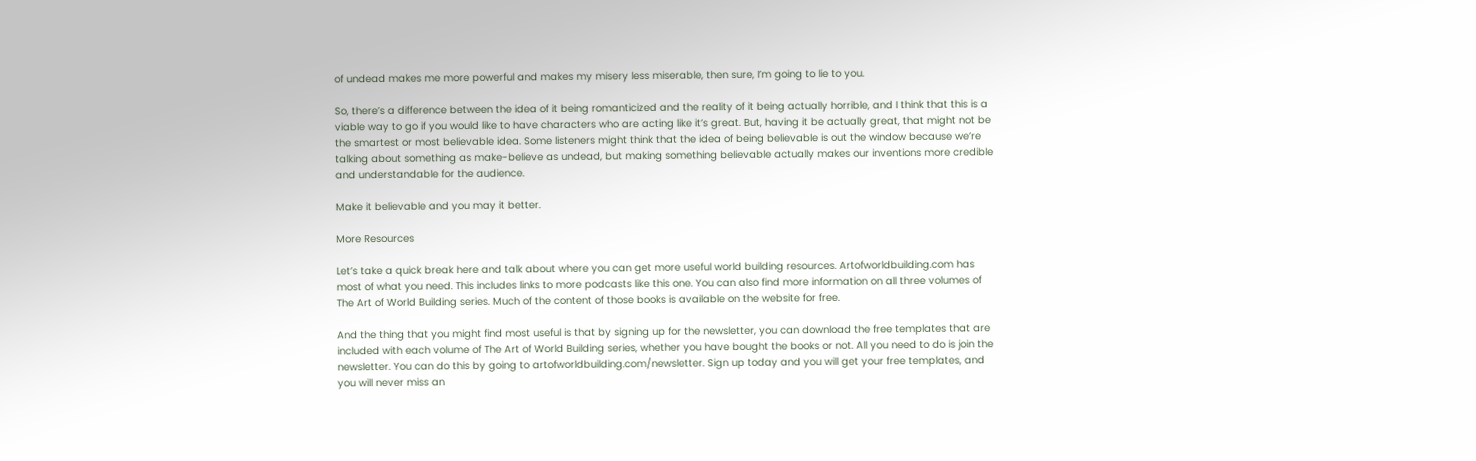of undead makes me more powerful and makes my misery less miserable, then sure, I’m going to lie to you.

So, there’s a difference between the idea of it being romanticized and the reality of it being actually horrible, and I think that this is a viable way to go if you would like to have characters who are acting like it’s great. But, having it be actually great, that might not be the smartest or most believable idea. Some listeners might think that the idea of being believable is out the window because we’re talking about something as make-believe as undead, but making something believable actually makes our inventions more credible and understandable for the audience.

Make it believable and you may it better.

More Resources

Let’s take a quick break here and talk about where you can get more useful world building resources. Artofworldbuilding.com has most of what you need. This includes links to more podcasts like this one. You can also find more information on all three volumes of The Art of World Building series. Much of the content of those books is available on the website for free.

And the thing that you might find most useful is that by signing up for the newsletter, you can download the free templates that are included with each volume of The Art of World Building series, whether you have bought the books or not. All you need to do is join the newsletter. You can do this by going to artofworldbuilding.com/newsletter. Sign up today and you will get your free templates, and you will never miss an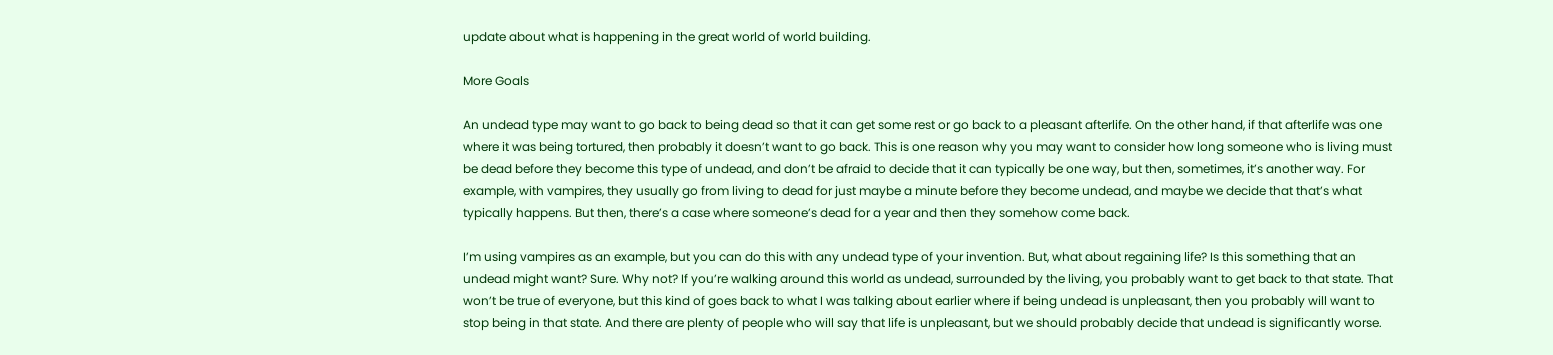update about what is happening in the great world of world building.

More Goals

An undead type may want to go back to being dead so that it can get some rest or go back to a pleasant afterlife. On the other hand, if that afterlife was one where it was being tortured, then probably it doesn’t want to go back. This is one reason why you may want to consider how long someone who is living must be dead before they become this type of undead, and don’t be afraid to decide that it can typically be one way, but then, sometimes, it’s another way. For example, with vampires, they usually go from living to dead for just maybe a minute before they become undead, and maybe we decide that that’s what typically happens. But then, there’s a case where someone’s dead for a year and then they somehow come back.

I’m using vampires as an example, but you can do this with any undead type of your invention. But, what about regaining life? Is this something that an undead might want? Sure. Why not? If you’re walking around this world as undead, surrounded by the living, you probably want to get back to that state. That won’t be true of everyone, but this kind of goes back to what I was talking about earlier where if being undead is unpleasant, then you probably will want to stop being in that state. And there are plenty of people who will say that life is unpleasant, but we should probably decide that undead is significantly worse.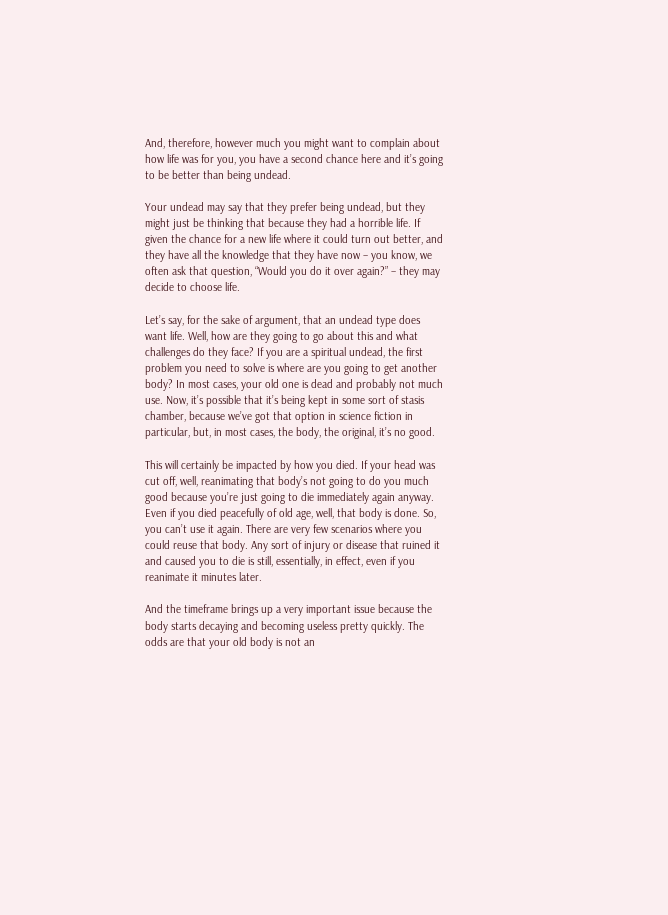And, therefore, however much you might want to complain about how life was for you, you have a second chance here and it’s going to be better than being undead.

Your undead may say that they prefer being undead, but they might just be thinking that because they had a horrible life. If given the chance for a new life where it could turn out better, and they have all the knowledge that they have now – you know, we often ask that question, “Would you do it over again?” – they may decide to choose life.

Let’s say, for the sake of argument, that an undead type does want life. Well, how are they going to go about this and what challenges do they face? If you are a spiritual undead, the first problem you need to solve is where are you going to get another body? In most cases, your old one is dead and probably not much use. Now, it’s possible that it’s being kept in some sort of stasis chamber, because we’ve got that option in science fiction in particular, but, in most cases, the body, the original, it’s no good.

This will certainly be impacted by how you died. If your head was cut off, well, reanimating that body’s not going to do you much good because you’re just going to die immediately again anyway. Even if you died peacefully of old age, well, that body is done. So, you can’t use it again. There are very few scenarios where you could reuse that body. Any sort of injury or disease that ruined it and caused you to die is still, essentially, in effect, even if you reanimate it minutes later.

And the timeframe brings up a very important issue because the body starts decaying and becoming useless pretty quickly. The odds are that your old body is not an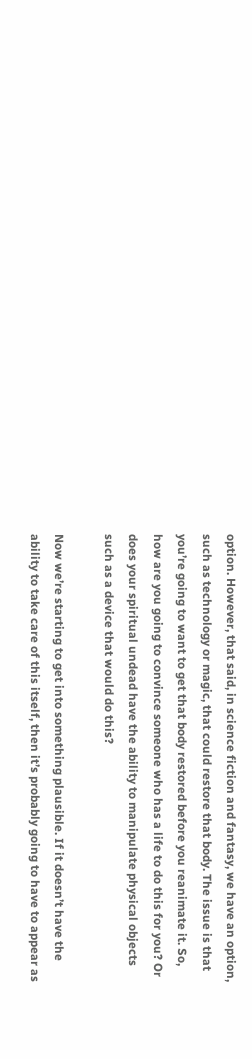option. However, that said, in science fiction and fantasy, we have an option, such as technology or magic, that could restore that body. The issue is that you’re going to want to get that body restored before you reanimate it. So, how are you going to convince someone who has a life to do this for you? Or does your spiritual undead have the ability to manipulate physical objects such as a device that would do this?

Now we’re starting to get into something plausible. If it doesn’t have the ability to take care of this itself, then it’s probably going to have to appear as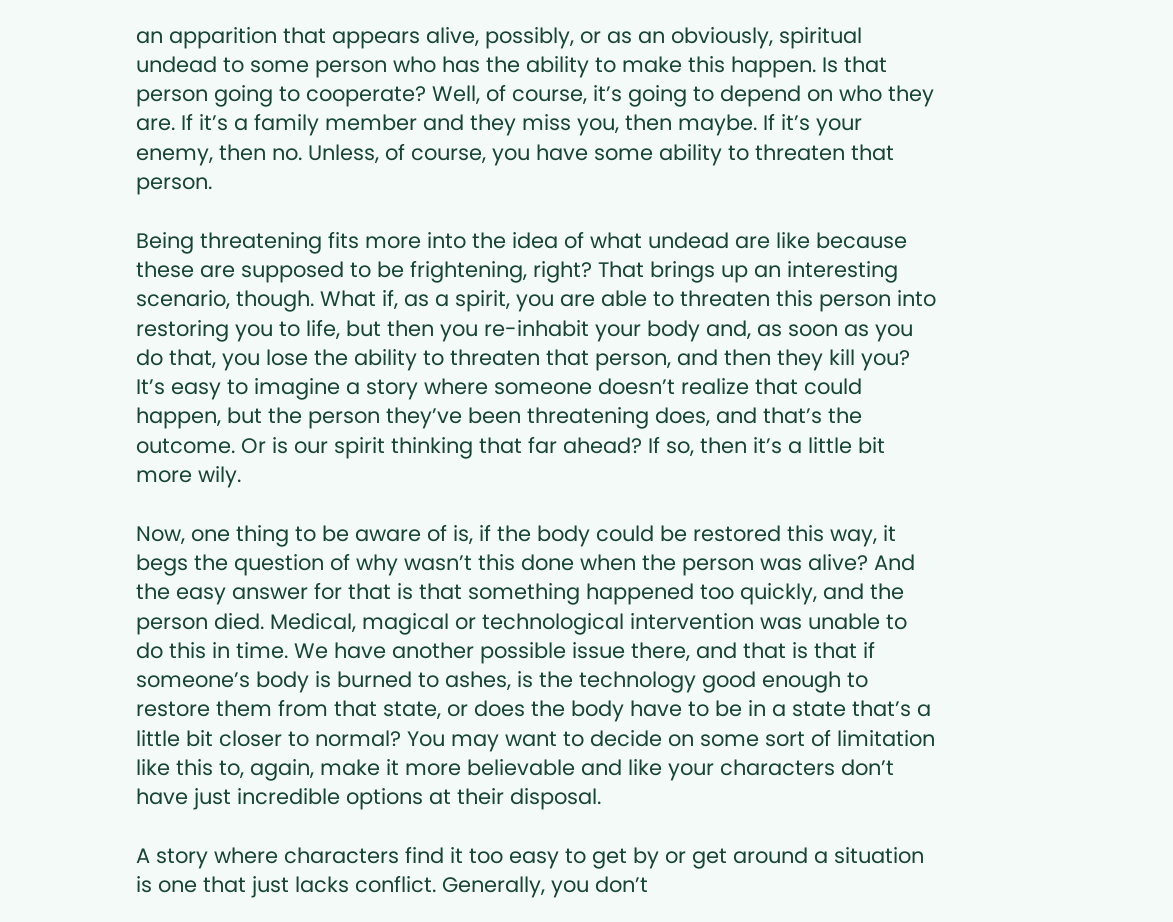an apparition that appears alive, possibly, or as an obviously, spiritual undead to some person who has the ability to make this happen. Is that person going to cooperate? Well, of course, it’s going to depend on who they are. If it’s a family member and they miss you, then maybe. If it’s your enemy, then no. Unless, of course, you have some ability to threaten that person.

Being threatening fits more into the idea of what undead are like because these are supposed to be frightening, right? That brings up an interesting scenario, though. What if, as a spirit, you are able to threaten this person into restoring you to life, but then you re-inhabit your body and, as soon as you do that, you lose the ability to threaten that person, and then they kill you? It’s easy to imagine a story where someone doesn’t realize that could happen, but the person they’ve been threatening does, and that’s the outcome. Or is our spirit thinking that far ahead? If so, then it’s a little bit more wily.

Now, one thing to be aware of is, if the body could be restored this way, it begs the question of why wasn’t this done when the person was alive? And the easy answer for that is that something happened too quickly, and the person died. Medical, magical or technological intervention was unable to do this in time. We have another possible issue there, and that is that if someone’s body is burned to ashes, is the technology good enough to restore them from that state, or does the body have to be in a state that’s a little bit closer to normal? You may want to decide on some sort of limitation like this to, again, make it more believable and like your characters don’t have just incredible options at their disposal.

A story where characters find it too easy to get by or get around a situation is one that just lacks conflict. Generally, you don’t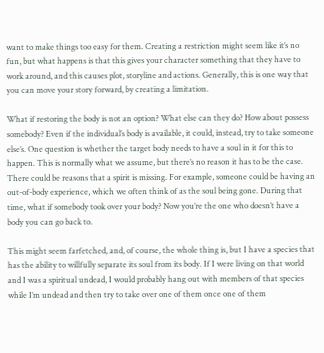want to make things too easy for them. Creating a restriction might seem like it’s no fun, but what happens is that this gives your character something that they have to work around, and this causes plot, storyline and actions. Generally, this is one way that you can move your story forward, by creating a limitation.

What if restoring the body is not an option? What else can they do? How about possess somebody? Even if the individual’s body is available, it could, instead, try to take someone else’s. One question is whether the target body needs to have a soul in it for this to happen. This is normally what we assume, but there’s no reason it has to be the case. There could be reasons that a spirit is missing. For example, someone could be having an out-of-body experience, which we often think of as the soul being gone. During that time, what if somebody took over your body? Now you’re the one who doesn’t have a body you can go back to.

This might seem farfetched, and, of course, the whole thing is, but I have a species that has the ability to willfully separate its soul from its body. If I were living on that world and I was a spiritual undead, I would probably hang out with members of that species while I’m undead and then try to take over one of them once one of them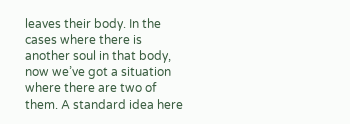leaves their body. In the cases where there is another soul in that body, now we’ve got a situation where there are two of them. A standard idea here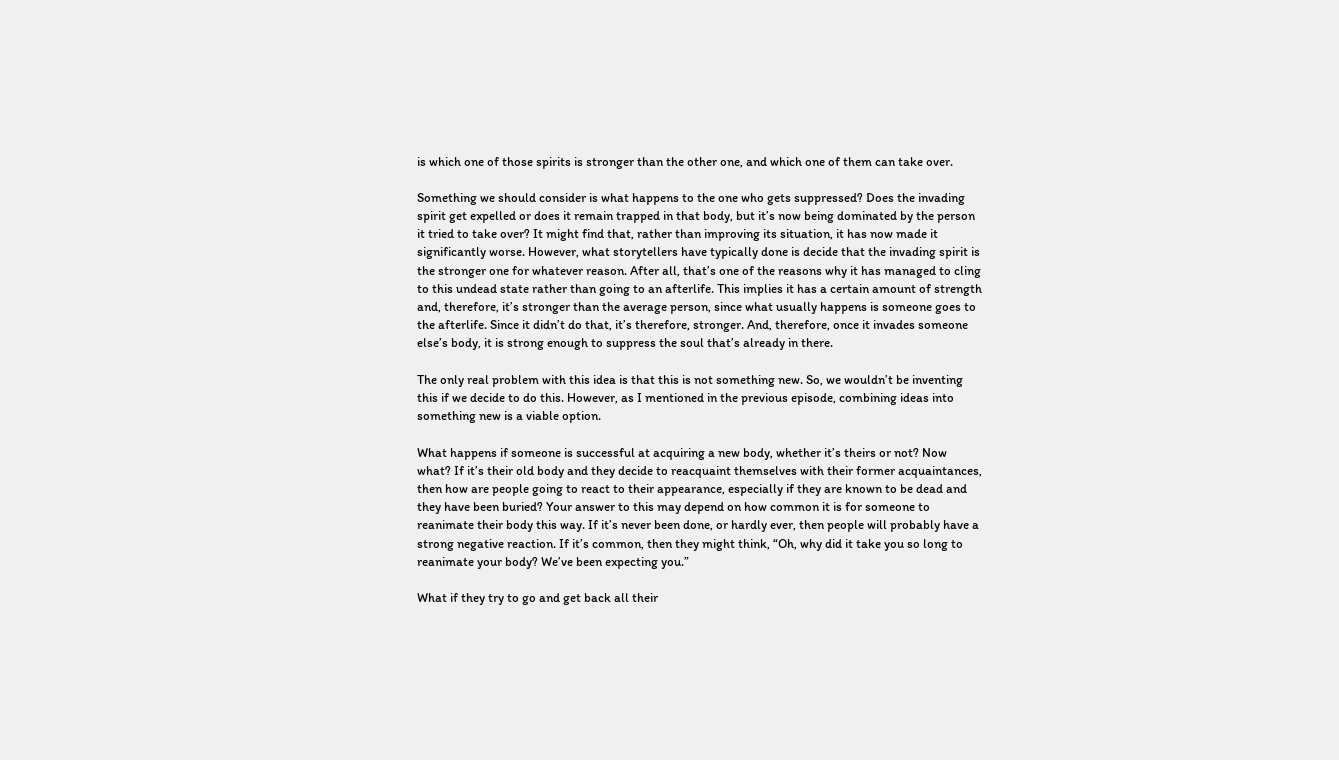is which one of those spirits is stronger than the other one, and which one of them can take over.

Something we should consider is what happens to the one who gets suppressed? Does the invading spirit get expelled or does it remain trapped in that body, but it’s now being dominated by the person it tried to take over? It might find that, rather than improving its situation, it has now made it significantly worse. However, what storytellers have typically done is decide that the invading spirit is the stronger one for whatever reason. After all, that’s one of the reasons why it has managed to cling to this undead state rather than going to an afterlife. This implies it has a certain amount of strength and, therefore, it’s stronger than the average person, since what usually happens is someone goes to the afterlife. Since it didn’t do that, it’s therefore, stronger. And, therefore, once it invades someone else’s body, it is strong enough to suppress the soul that’s already in there.

The only real problem with this idea is that this is not something new. So, we wouldn’t be inventing this if we decide to do this. However, as I mentioned in the previous episode, combining ideas into something new is a viable option.

What happens if someone is successful at acquiring a new body, whether it’s theirs or not? Now what? If it’s their old body and they decide to reacquaint themselves with their former acquaintances, then how are people going to react to their appearance, especially if they are known to be dead and they have been buried? Your answer to this may depend on how common it is for someone to reanimate their body this way. If it’s never been done, or hardly ever, then people will probably have a strong negative reaction. If it’s common, then they might think, “Oh, why did it take you so long to reanimate your body? We’ve been expecting you.”

What if they try to go and get back all their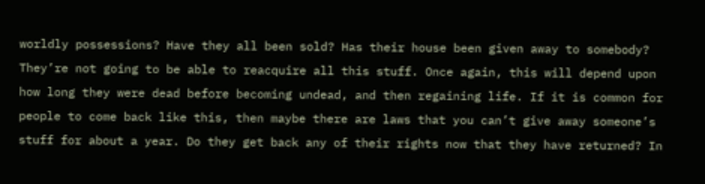worldly possessions? Have they all been sold? Has their house been given away to somebody? They’re not going to be able to reacquire all this stuff. Once again, this will depend upon how long they were dead before becoming undead, and then regaining life. If it is common for people to come back like this, then maybe there are laws that you can’t give away someone’s stuff for about a year. Do they get back any of their rights now that they have returned? In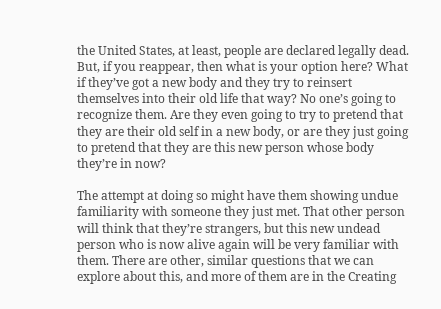the United States, at least, people are declared legally dead. But, if you reappear, then what is your option here? What if they’ve got a new body and they try to reinsert themselves into their old life that way? No one’s going to recognize them. Are they even going to try to pretend that they are their old self in a new body, or are they just going to pretend that they are this new person whose body they’re in now?

The attempt at doing so might have them showing undue familiarity with someone they just met. That other person will think that they’re strangers, but this new undead person who is now alive again will be very familiar with them. There are other, similar questions that we can explore about this, and more of them are in the Creating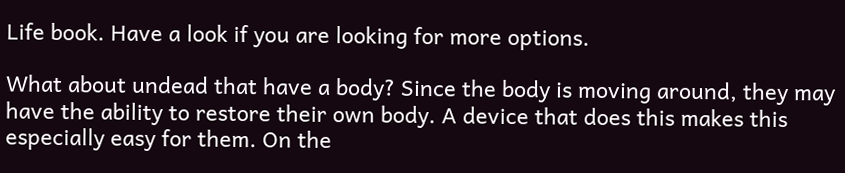Life book. Have a look if you are looking for more options.

What about undead that have a body? Since the body is moving around, they may have the ability to restore their own body. A device that does this makes this especially easy for them. On the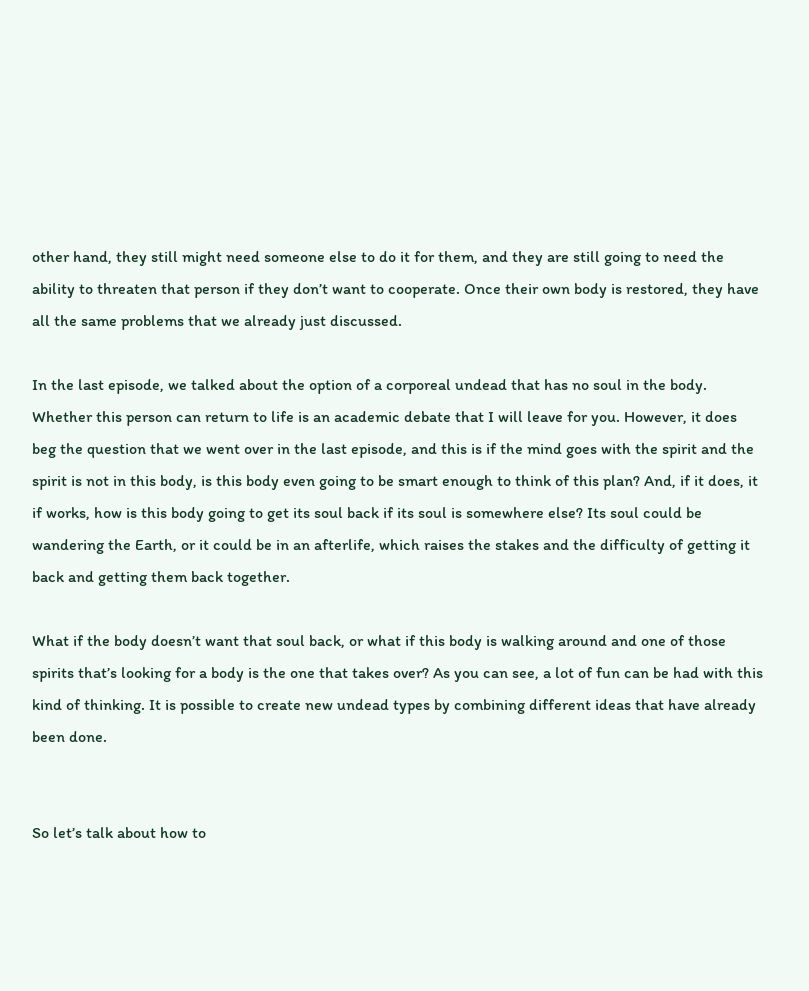other hand, they still might need someone else to do it for them, and they are still going to need the ability to threaten that person if they don’t want to cooperate. Once their own body is restored, they have all the same problems that we already just discussed.

In the last episode, we talked about the option of a corporeal undead that has no soul in the body. Whether this person can return to life is an academic debate that I will leave for you. However, it does beg the question that we went over in the last episode, and this is if the mind goes with the spirit and the spirit is not in this body, is this body even going to be smart enough to think of this plan? And, if it does, it if works, how is this body going to get its soul back if its soul is somewhere else? Its soul could be wandering the Earth, or it could be in an afterlife, which raises the stakes and the difficulty of getting it back and getting them back together.

What if the body doesn’t want that soul back, or what if this body is walking around and one of those spirits that’s looking for a body is the one that takes over? As you can see, a lot of fun can be had with this kind of thinking. It is possible to create new undead types by combining different ideas that have already been done.


So let’s talk about how to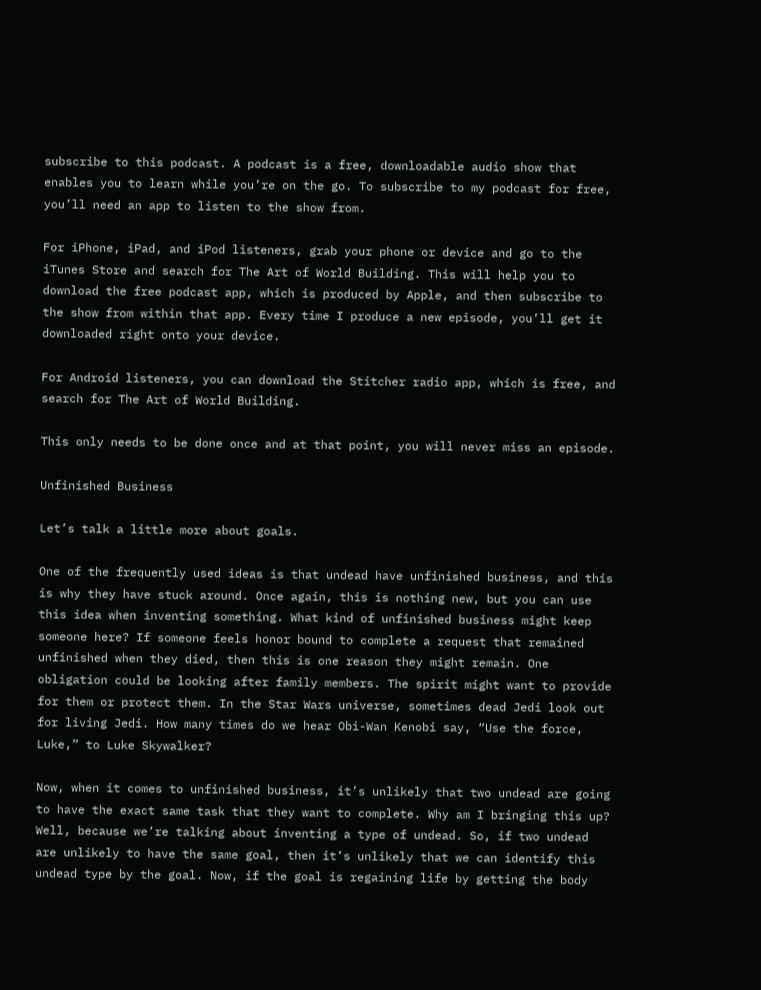subscribe to this podcast. A podcast is a free, downloadable audio show that enables you to learn while you’re on the go. To subscribe to my podcast for free, you’ll need an app to listen to the show from.

For iPhone, iPad, and iPod listeners, grab your phone or device and go to the iTunes Store and search for The Art of World Building. This will help you to download the free podcast app, which is produced by Apple, and then subscribe to the show from within that app. Every time I produce a new episode, you’ll get it downloaded right onto your device.

For Android listeners, you can download the Stitcher radio app, which is free, and search for The Art of World Building.

This only needs to be done once and at that point, you will never miss an episode.

Unfinished Business

Let’s talk a little more about goals.

One of the frequently used ideas is that undead have unfinished business, and this is why they have stuck around. Once again, this is nothing new, but you can use this idea when inventing something. What kind of unfinished business might keep someone here? If someone feels honor bound to complete a request that remained unfinished when they died, then this is one reason they might remain. One obligation could be looking after family members. The spirit might want to provide for them or protect them. In the Star Wars universe, sometimes dead Jedi look out for living Jedi. How many times do we hear Obi-Wan Kenobi say, “Use the force, Luke,” to Luke Skywalker?

Now, when it comes to unfinished business, it’s unlikely that two undead are going to have the exact same task that they want to complete. Why am I bringing this up? Well, because we’re talking about inventing a type of undead. So, if two undead are unlikely to have the same goal, then it’s unlikely that we can identify this undead type by the goal. Now, if the goal is regaining life by getting the body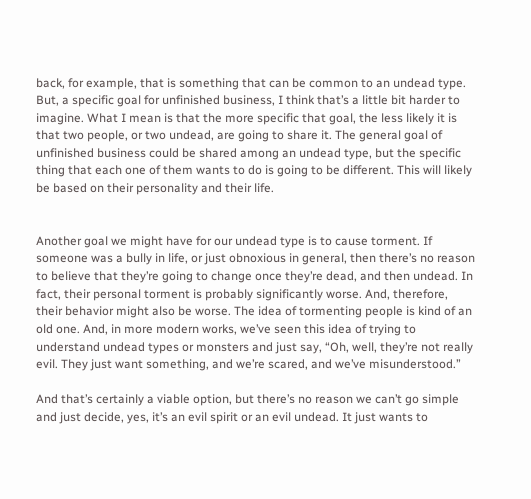back, for example, that is something that can be common to an undead type. But, a specific goal for unfinished business, I think that’s a little bit harder to imagine. What I mean is that the more specific that goal, the less likely it is that two people, or two undead, are going to share it. The general goal of unfinished business could be shared among an undead type, but the specific thing that each one of them wants to do is going to be different. This will likely be based on their personality and their life.


Another goal we might have for our undead type is to cause torment. If someone was a bully in life, or just obnoxious in general, then there’s no reason to believe that they’re going to change once they’re dead, and then undead. In fact, their personal torment is probably significantly worse. And, therefore, their behavior might also be worse. The idea of tormenting people is kind of an old one. And, in more modern works, we’ve seen this idea of trying to understand undead types or monsters and just say, “Oh, well, they’re not really evil. They just want something, and we’re scared, and we’ve misunderstood.”

And that’s certainly a viable option, but there’s no reason we can’t go simple and just decide, yes, it’s an evil spirit or an evil undead. It just wants to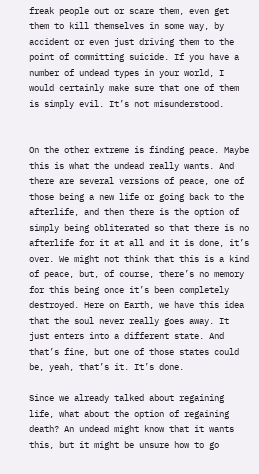freak people out or scare them, even get them to kill themselves in some way, by accident or even just driving them to the point of committing suicide. If you have a number of undead types in your world, I would certainly make sure that one of them is simply evil. It’s not misunderstood.


On the other extreme is finding peace. Maybe this is what the undead really wants. And there are several versions of peace, one of those being a new life or going back to the afterlife, and then there is the option of simply being obliterated so that there is no afterlife for it at all and it is done, it’s over. We might not think that this is a kind of peace, but, of course, there’s no memory for this being once it’s been completely destroyed. Here on Earth, we have this idea that the soul never really goes away. It just enters into a different state. And that’s fine, but one of those states could be, yeah, that’s it. It’s done.

Since we already talked about regaining life, what about the option of regaining death? An undead might know that it wants this, but it might be unsure how to go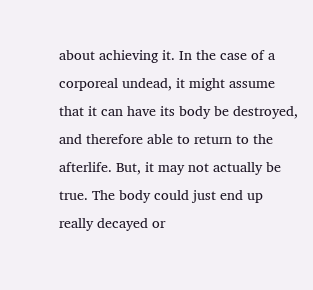about achieving it. In the case of a corporeal undead, it might assume that it can have its body be destroyed, and therefore able to return to the afterlife. But, it may not actually be true. The body could just end up really decayed or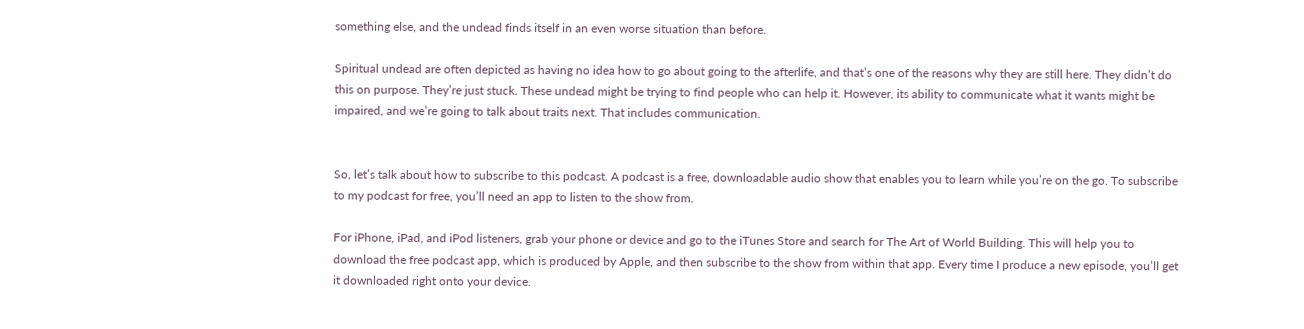something else, and the undead finds itself in an even worse situation than before.

Spiritual undead are often depicted as having no idea how to go about going to the afterlife, and that’s one of the reasons why they are still here. They didn’t do this on purpose. They’re just stuck. These undead might be trying to find people who can help it. However, its ability to communicate what it wants might be impaired, and we’re going to talk about traits next. That includes communication.


So, let’s talk about how to subscribe to this podcast. A podcast is a free, downloadable audio show that enables you to learn while you’re on the go. To subscribe to my podcast for free, you’ll need an app to listen to the show from.

For iPhone, iPad, and iPod listeners, grab your phone or device and go to the iTunes Store and search for The Art of World Building. This will help you to download the free podcast app, which is produced by Apple, and then subscribe to the show from within that app. Every time I produce a new episode, you’ll get it downloaded right onto your device.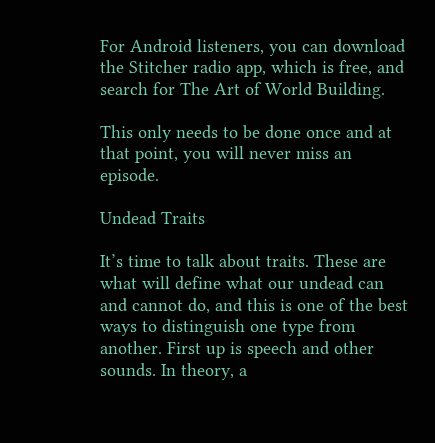For Android listeners, you can download the Stitcher radio app, which is free, and search for The Art of World Building.

This only needs to be done once and at that point, you will never miss an episode.

Undead Traits

It’s time to talk about traits. These are what will define what our undead can and cannot do, and this is one of the best ways to distinguish one type from another. First up is speech and other sounds. In theory, a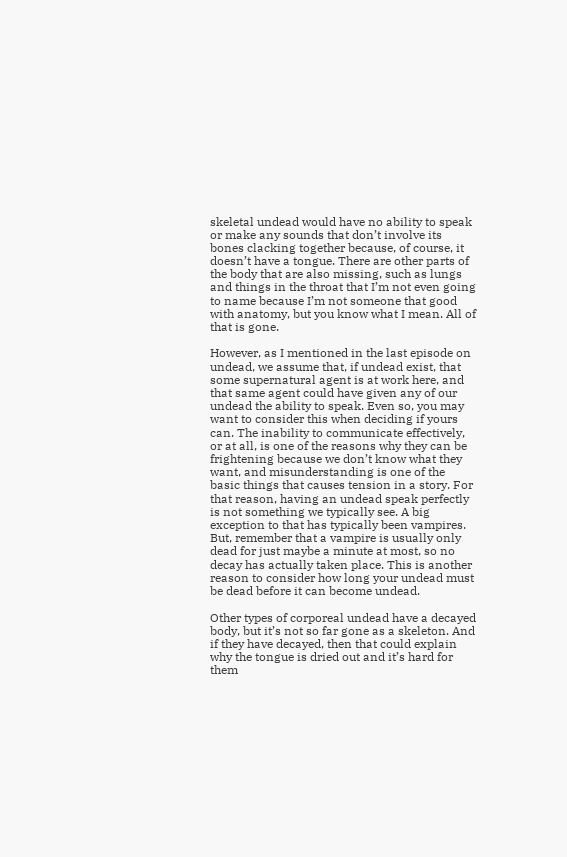skeletal undead would have no ability to speak or make any sounds that don’t involve its bones clacking together because, of course, it doesn’t have a tongue. There are other parts of the body that are also missing, such as lungs and things in the throat that I’m not even going to name because I’m not someone that good with anatomy, but you know what I mean. All of that is gone.

However, as I mentioned in the last episode on undead, we assume that, if undead exist, that some supernatural agent is at work here, and that same agent could have given any of our undead the ability to speak. Even so, you may want to consider this when deciding if yours can. The inability to communicate effectively, or at all, is one of the reasons why they can be frightening because we don’t know what they want, and misunderstanding is one of the basic things that causes tension in a story. For that reason, having an undead speak perfectly is not something we typically see. A big exception to that has typically been vampires. But, remember that a vampire is usually only dead for just maybe a minute at most, so no decay has actually taken place. This is another reason to consider how long your undead must be dead before it can become undead.

Other types of corporeal undead have a decayed body, but it’s not so far gone as a skeleton. And if they have decayed, then that could explain why the tongue is dried out and it’s hard for them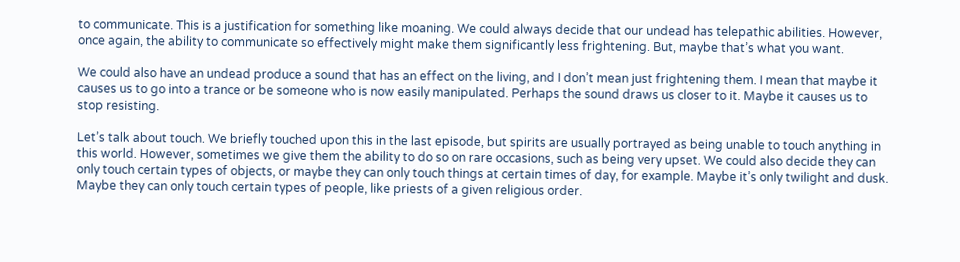to communicate. This is a justification for something like moaning. We could always decide that our undead has telepathic abilities. However, once again, the ability to communicate so effectively might make them significantly less frightening. But, maybe that’s what you want.

We could also have an undead produce a sound that has an effect on the living, and I don’t mean just frightening them. I mean that maybe it causes us to go into a trance or be someone who is now easily manipulated. Perhaps the sound draws us closer to it. Maybe it causes us to stop resisting.

Let’s talk about touch. We briefly touched upon this in the last episode, but spirits are usually portrayed as being unable to touch anything in this world. However, sometimes we give them the ability to do so on rare occasions, such as being very upset. We could also decide they can only touch certain types of objects, or maybe they can only touch things at certain times of day, for example. Maybe it’s only twilight and dusk. Maybe they can only touch certain types of people, like priests of a given religious order.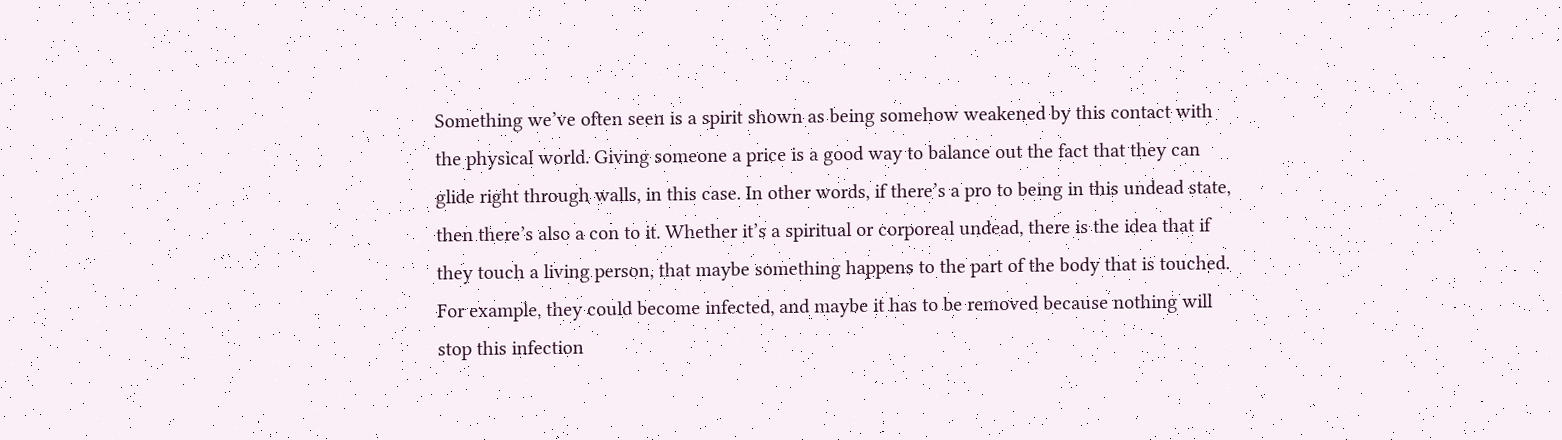Something we’ve often seen is a spirit shown as being somehow weakened by this contact with the physical world. Giving someone a price is a good way to balance out the fact that they can glide right through walls, in this case. In other words, if there’s a pro to being in this undead state, then there’s also a con to it. Whether it’s a spiritual or corporeal undead, there is the idea that if they touch a living person, that maybe something happens to the part of the body that is touched. For example, they could become infected, and maybe it has to be removed because nothing will stop this infection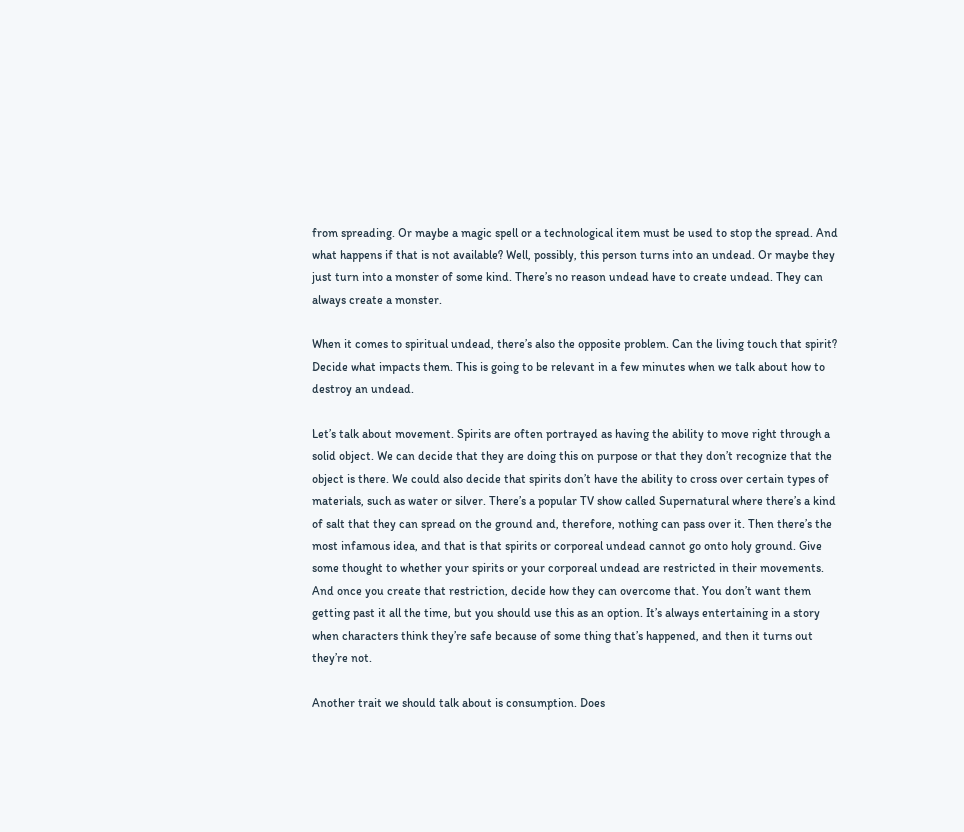from spreading. Or maybe a magic spell or a technological item must be used to stop the spread. And what happens if that is not available? Well, possibly, this person turns into an undead. Or maybe they just turn into a monster of some kind. There’s no reason undead have to create undead. They can always create a monster.

When it comes to spiritual undead, there’s also the opposite problem. Can the living touch that spirit? Decide what impacts them. This is going to be relevant in a few minutes when we talk about how to destroy an undead.

Let’s talk about movement. Spirits are often portrayed as having the ability to move right through a solid object. We can decide that they are doing this on purpose or that they don’t recognize that the object is there. We could also decide that spirits don’t have the ability to cross over certain types of materials, such as water or silver. There’s a popular TV show called Supernatural where there’s a kind of salt that they can spread on the ground and, therefore, nothing can pass over it. Then there’s the most infamous idea, and that is that spirits or corporeal undead cannot go onto holy ground. Give some thought to whether your spirits or your corporeal undead are restricted in their movements. And once you create that restriction, decide how they can overcome that. You don’t want them getting past it all the time, but you should use this as an option. It’s always entertaining in a story when characters think they’re safe because of some thing that’s happened, and then it turns out they’re not.

Another trait we should talk about is consumption. Does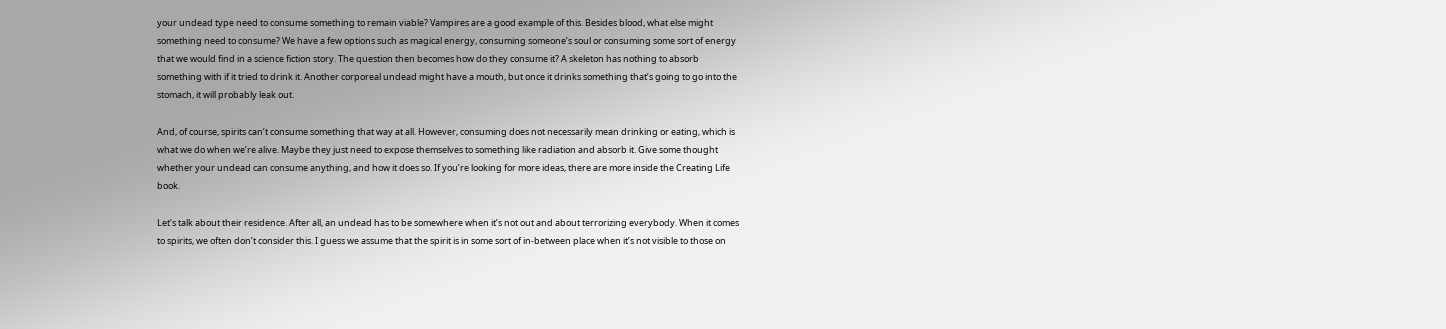your undead type need to consume something to remain viable? Vampires are a good example of this. Besides blood, what else might something need to consume? We have a few options such as magical energy, consuming someone’s soul or consuming some sort of energy that we would find in a science fiction story. The question then becomes how do they consume it? A skeleton has nothing to absorb something with if it tried to drink it. Another corporeal undead might have a mouth, but once it drinks something that’s going to go into the stomach, it will probably leak out.

And, of course, spirits can’t consume something that way at all. However, consuming does not necessarily mean drinking or eating, which is what we do when we’re alive. Maybe they just need to expose themselves to something like radiation and absorb it. Give some thought whether your undead can consume anything, and how it does so. If you’re looking for more ideas, there are more inside the Creating Life book.

Let’s talk about their residence. After all, an undead has to be somewhere when it’s not out and about terrorizing everybody. When it comes to spirits, we often don’t consider this. I guess we assume that the spirit is in some sort of in-between place when it’s not visible to those on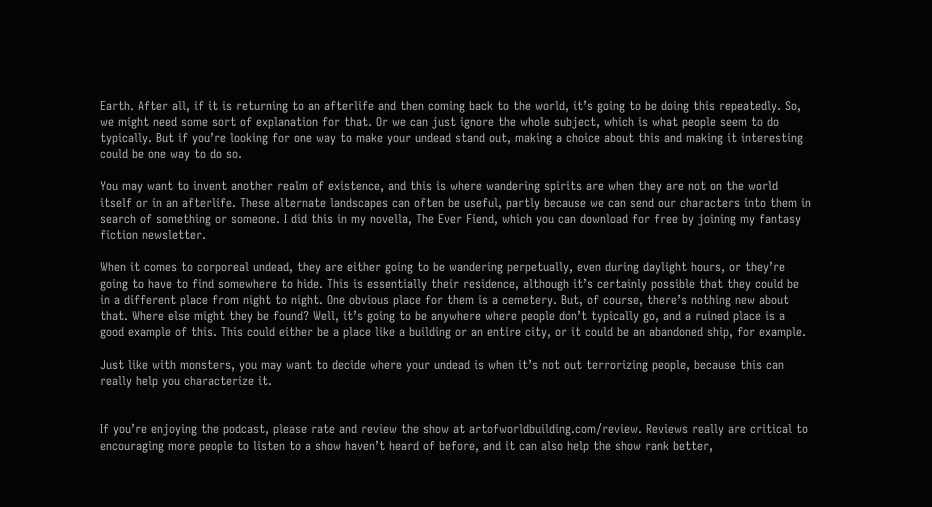Earth. After all, if it is returning to an afterlife and then coming back to the world, it’s going to be doing this repeatedly. So, we might need some sort of explanation for that. Or we can just ignore the whole subject, which is what people seem to do typically. But if you’re looking for one way to make your undead stand out, making a choice about this and making it interesting could be one way to do so.

You may want to invent another realm of existence, and this is where wandering spirits are when they are not on the world itself or in an afterlife. These alternate landscapes can often be useful, partly because we can send our characters into them in search of something or someone. I did this in my novella, The Ever Fiend, which you can download for free by joining my fantasy fiction newsletter.

When it comes to corporeal undead, they are either going to be wandering perpetually, even during daylight hours, or they’re going to have to find somewhere to hide. This is essentially their residence, although it’s certainly possible that they could be in a different place from night to night. One obvious place for them is a cemetery. But, of course, there’s nothing new about that. Where else might they be found? Well, it’s going to be anywhere where people don’t typically go, and a ruined place is a good example of this. This could either be a place like a building or an entire city, or it could be an abandoned ship, for example.

Just like with monsters, you may want to decide where your undead is when it’s not out terrorizing people, because this can really help you characterize it.


If you’re enjoying the podcast, please rate and review the show at artofworldbuilding.com/review. Reviews really are critical to encouraging more people to listen to a show haven’t heard of before, and it can also help the show rank better,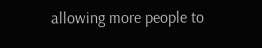allowing more people to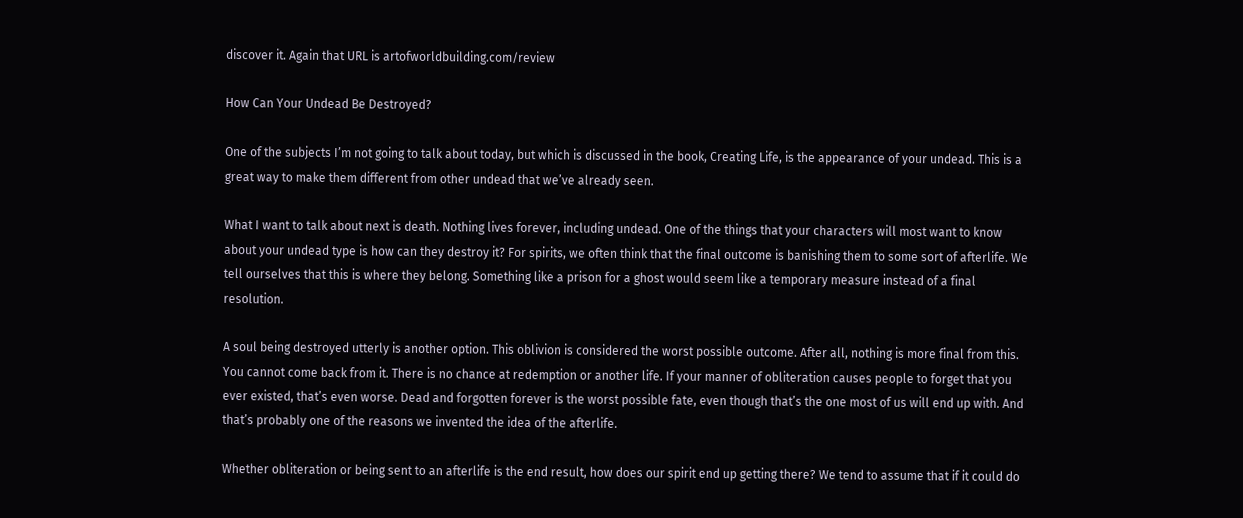discover it. Again that URL is artofworldbuilding.com/review

How Can Your Undead Be Destroyed?

One of the subjects I’m not going to talk about today, but which is discussed in the book, Creating Life, is the appearance of your undead. This is a great way to make them different from other undead that we’ve already seen.

What I want to talk about next is death. Nothing lives forever, including undead. One of the things that your characters will most want to know about your undead type is how can they destroy it? For spirits, we often think that the final outcome is banishing them to some sort of afterlife. We tell ourselves that this is where they belong. Something like a prison for a ghost would seem like a temporary measure instead of a final resolution.

A soul being destroyed utterly is another option. This oblivion is considered the worst possible outcome. After all, nothing is more final from this. You cannot come back from it. There is no chance at redemption or another life. If your manner of obliteration causes people to forget that you ever existed, that’s even worse. Dead and forgotten forever is the worst possible fate, even though that’s the one most of us will end up with. And that’s probably one of the reasons we invented the idea of the afterlife.

Whether obliteration or being sent to an afterlife is the end result, how does our spirit end up getting there? We tend to assume that if it could do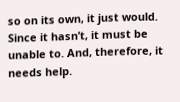so on its own, it just would. Since it hasn’t, it must be unable to. And, therefore, it needs help.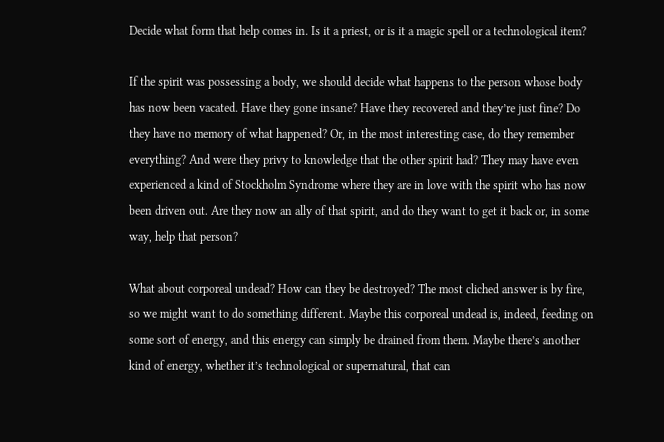Decide what form that help comes in. Is it a priest, or is it a magic spell or a technological item?

If the spirit was possessing a body, we should decide what happens to the person whose body has now been vacated. Have they gone insane? Have they recovered and they’re just fine? Do they have no memory of what happened? Or, in the most interesting case, do they remember everything? And were they privy to knowledge that the other spirit had? They may have even experienced a kind of Stockholm Syndrome where they are in love with the spirit who has now been driven out. Are they now an ally of that spirit, and do they want to get it back or, in some way, help that person?

What about corporeal undead? How can they be destroyed? The most cliched answer is by fire, so we might want to do something different. Maybe this corporeal undead is, indeed, feeding on some sort of energy, and this energy can simply be drained from them. Maybe there’s another kind of energy, whether it’s technological or supernatural, that can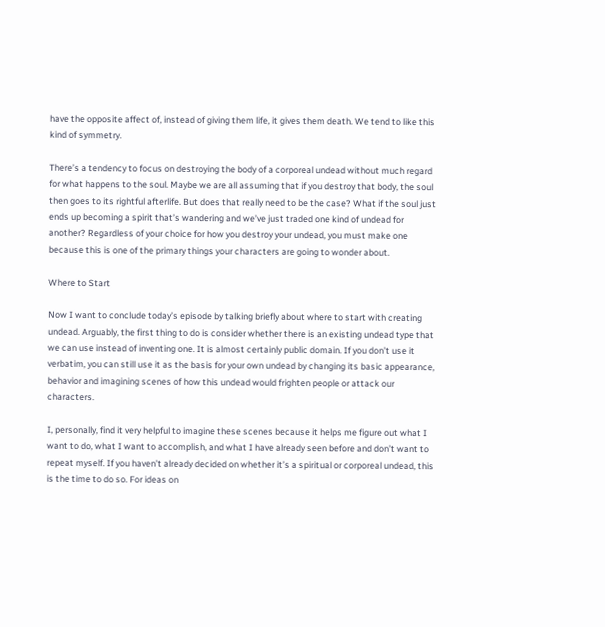have the opposite affect of, instead of giving them life, it gives them death. We tend to like this kind of symmetry.

There’s a tendency to focus on destroying the body of a corporeal undead without much regard for what happens to the soul. Maybe we are all assuming that if you destroy that body, the soul then goes to its rightful afterlife. But does that really need to be the case? What if the soul just ends up becoming a spirit that’s wandering and we’ve just traded one kind of undead for another? Regardless of your choice for how you destroy your undead, you must make one because this is one of the primary things your characters are going to wonder about.

Where to Start

Now I want to conclude today’s episode by talking briefly about where to start with creating undead. Arguably, the first thing to do is consider whether there is an existing undead type that we can use instead of inventing one. It is almost certainly public domain. If you don’t use it verbatim, you can still use it as the basis for your own undead by changing its basic appearance, behavior and imagining scenes of how this undead would frighten people or attack our characters.

I, personally, find it very helpful to imagine these scenes because it helps me figure out what I want to do, what I want to accomplish, and what I have already seen before and don’t want to repeat myself. If you haven’t already decided on whether it’s a spiritual or corporeal undead, this is the time to do so. For ideas on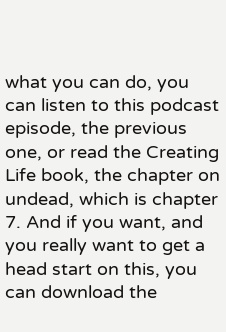what you can do, you can listen to this podcast episode, the previous one, or read the Creating Life book, the chapter on undead, which is chapter 7. And if you want, and you really want to get a head start on this, you can download the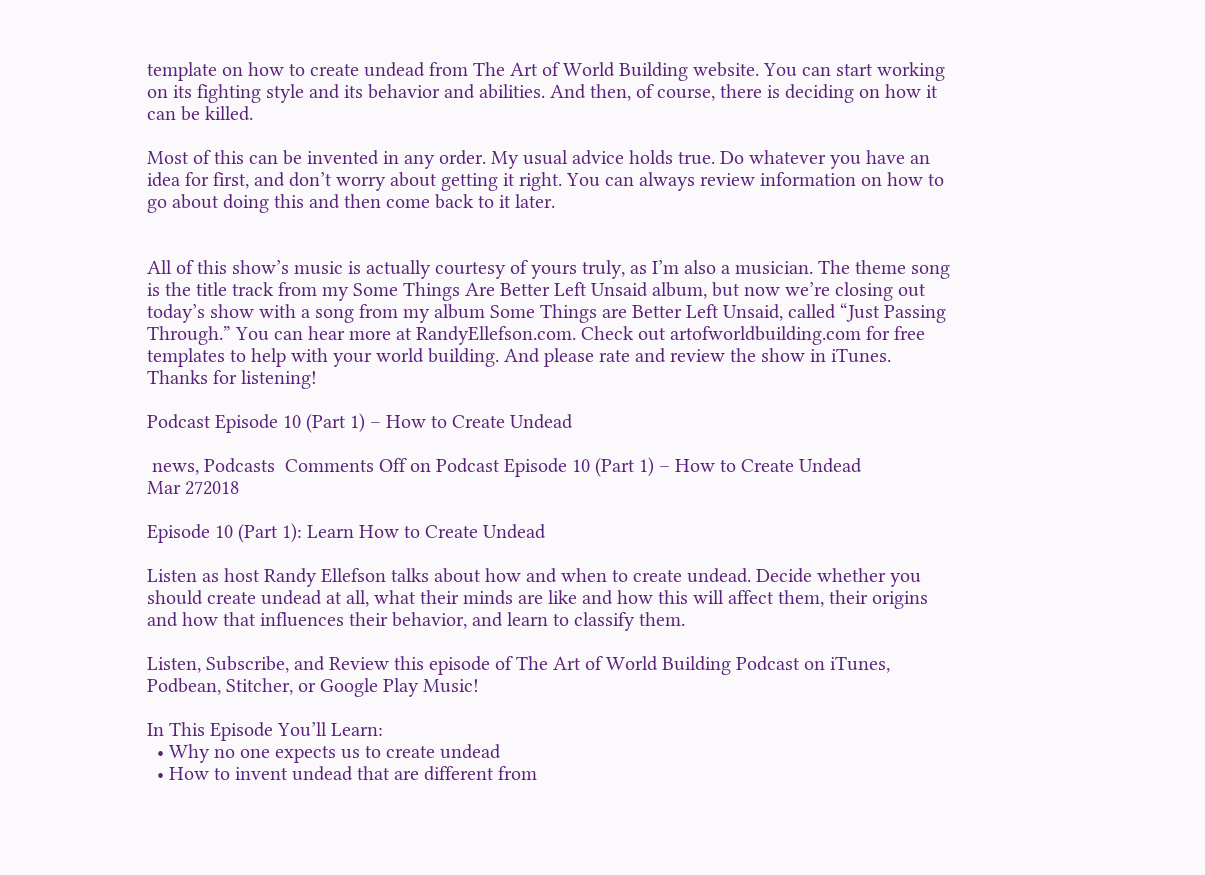template on how to create undead from The Art of World Building website. You can start working on its fighting style and its behavior and abilities. And then, of course, there is deciding on how it can be killed.

Most of this can be invented in any order. My usual advice holds true. Do whatever you have an idea for first, and don’t worry about getting it right. You can always review information on how to go about doing this and then come back to it later.


All of this show’s music is actually courtesy of yours truly, as I’m also a musician. The theme song is the title track from my Some Things Are Better Left Unsaid album, but now we’re closing out today’s show with a song from my album Some Things are Better Left Unsaid, called “Just Passing Through.” You can hear more at RandyEllefson.com. Check out artofworldbuilding.com for free templates to help with your world building. And please rate and review the show in iTunes. Thanks for listening!

Podcast Episode 10 (Part 1) – How to Create Undead

 news, Podcasts  Comments Off on Podcast Episode 10 (Part 1) – How to Create Undead
Mar 272018

Episode 10 (Part 1): Learn How to Create Undead

Listen as host Randy Ellefson talks about how and when to create undead. Decide whether you should create undead at all, what their minds are like and how this will affect them, their origins and how that influences their behavior, and learn to classify them.

Listen, Subscribe, and Review this episode of The Art of World Building Podcast on iTunes, Podbean, Stitcher, or Google Play Music!

In This Episode You’ll Learn:
  • Why no one expects us to create undead
  • How to invent undead that are different from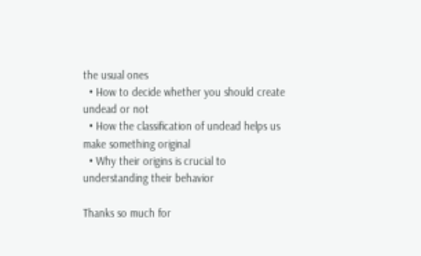the usual ones
  • How to decide whether you should create undead or not
  • How the classification of undead helps us make something original
  • Why their origins is crucial to understanding their behavior

Thanks so much for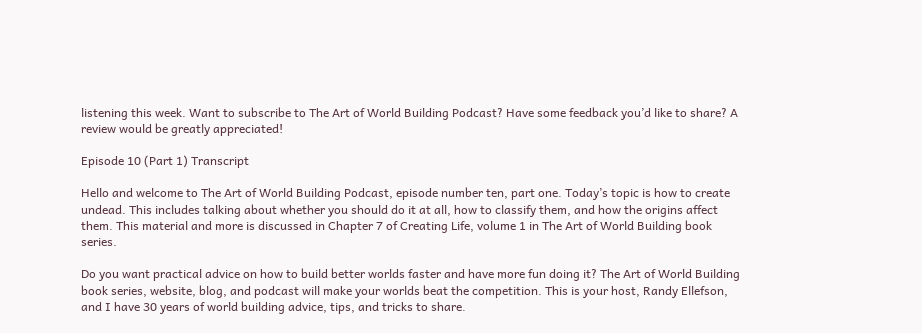listening this week. Want to subscribe to The Art of World Building Podcast? Have some feedback you’d like to share? A review would be greatly appreciated!

Episode 10 (Part 1) Transcript

Hello and welcome to The Art of World Building Podcast, episode number ten, part one. Today’s topic is how to create undead. This includes talking about whether you should do it at all, how to classify them, and how the origins affect them. This material and more is discussed in Chapter 7 of Creating Life, volume 1 in The Art of World Building book series.

Do you want practical advice on how to build better worlds faster and have more fun doing it? The Art of World Building book series, website, blog, and podcast will make your worlds beat the competition. This is your host, Randy Ellefson, and I have 30 years of world building advice, tips, and tricks to share.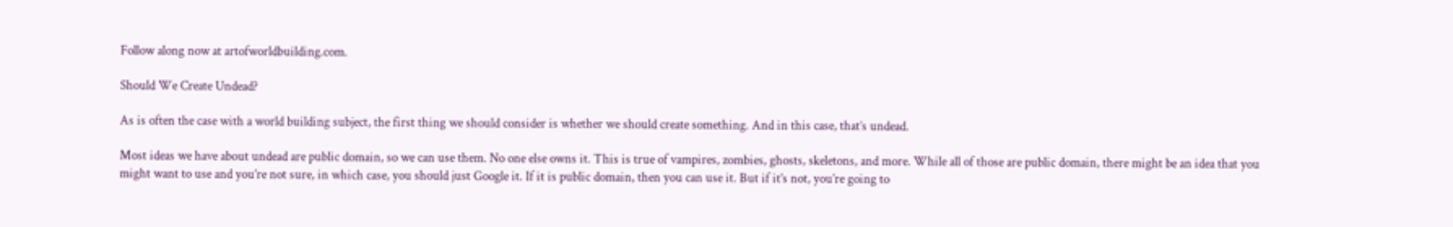Follow along now at artofworldbuilding.com.

Should We Create Undead?

As is often the case with a world building subject, the first thing we should consider is whether we should create something. And in this case, that’s undead.

Most ideas we have about undead are public domain, so we can use them. No one else owns it. This is true of vampires, zombies, ghosts, skeletons, and more. While all of those are public domain, there might be an idea that you might want to use and you’re not sure, in which case, you should just Google it. If it is public domain, then you can use it. But if it’s not, you’re going to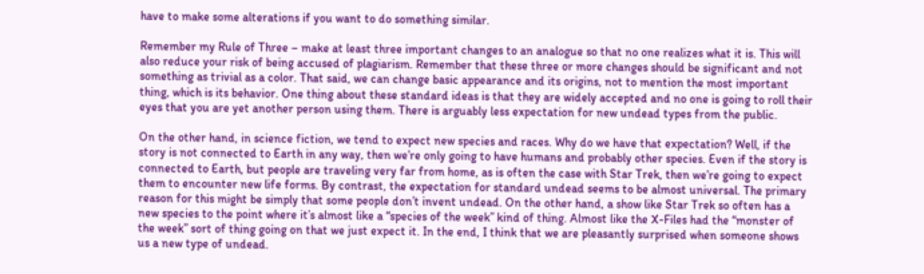have to make some alterations if you want to do something similar.

Remember my Rule of Three – make at least three important changes to an analogue so that no one realizes what it is. This will also reduce your risk of being accused of plagiarism. Remember that these three or more changes should be significant and not something as trivial as a color. That said, we can change basic appearance and its origins, not to mention the most important thing, which is its behavior. One thing about these standard ideas is that they are widely accepted and no one is going to roll their eyes that you are yet another person using them. There is arguably less expectation for new undead types from the public.

On the other hand, in science fiction, we tend to expect new species and races. Why do we have that expectation? Well, if the story is not connected to Earth in any way, then we’re only going to have humans and probably other species. Even if the story is connected to Earth, but people are traveling very far from home, as is often the case with Star Trek, then we’re going to expect them to encounter new life forms. By contrast, the expectation for standard undead seems to be almost universal. The primary reason for this might be simply that some people don’t invent undead. On the other hand, a show like Star Trek so often has a new species to the point where it’s almost like a “species of the week” kind of thing. Almost like the X-Files had the “monster of the week” sort of thing going on that we just expect it. In the end, I think that we are pleasantly surprised when someone shows us a new type of undead.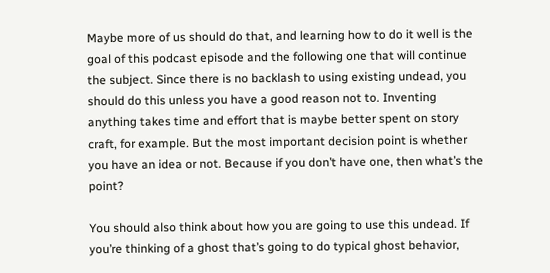Maybe more of us should do that, and learning how to do it well is the goal of this podcast episode and the following one that will continue the subject. Since there is no backlash to using existing undead, you should do this unless you have a good reason not to. Inventing anything takes time and effort that is maybe better spent on story craft, for example. But the most important decision point is whether you have an idea or not. Because if you don’t have one, then what’s the point?

You should also think about how you are going to use this undead. If you’re thinking of a ghost that’s going to do typical ghost behavior,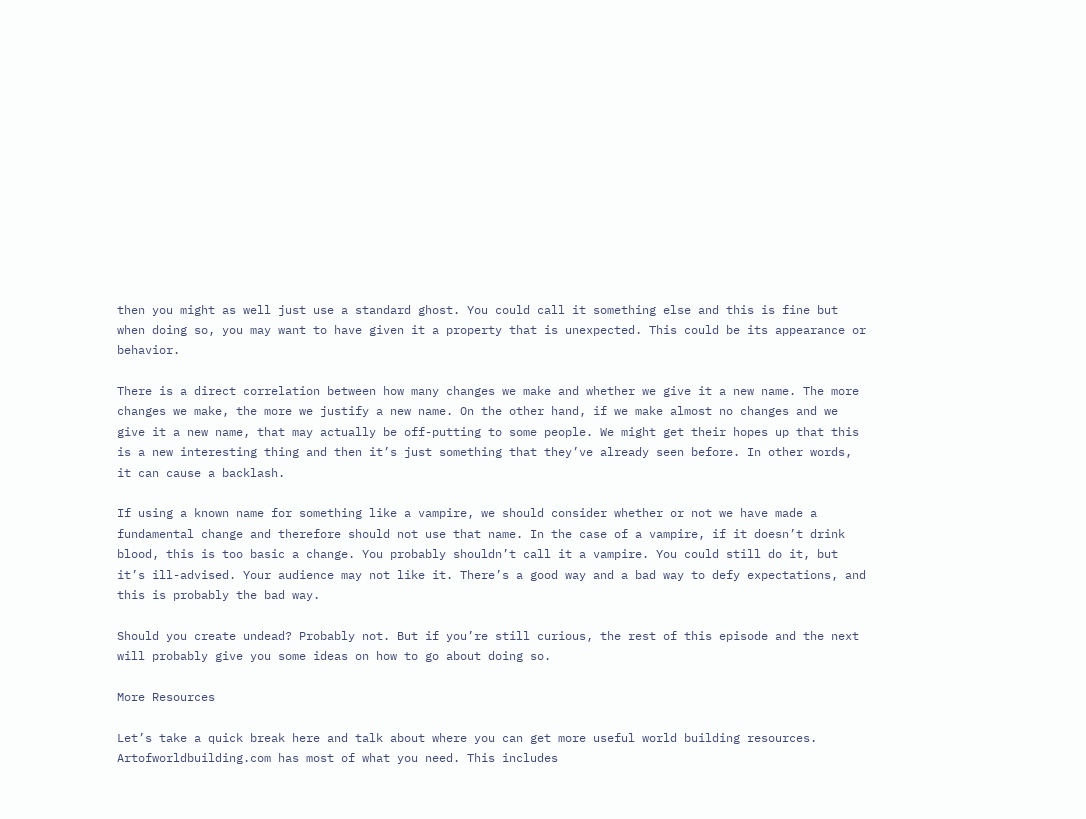then you might as well just use a standard ghost. You could call it something else and this is fine but when doing so, you may want to have given it a property that is unexpected. This could be its appearance or behavior.

There is a direct correlation between how many changes we make and whether we give it a new name. The more changes we make, the more we justify a new name. On the other hand, if we make almost no changes and we give it a new name, that may actually be off-putting to some people. We might get their hopes up that this is a new interesting thing and then it’s just something that they’ve already seen before. In other words, it can cause a backlash.

If using a known name for something like a vampire, we should consider whether or not we have made a fundamental change and therefore should not use that name. In the case of a vampire, if it doesn’t drink blood, this is too basic a change. You probably shouldn’t call it a vampire. You could still do it, but it’s ill-advised. Your audience may not like it. There’s a good way and a bad way to defy expectations, and this is probably the bad way.

Should you create undead? Probably not. But if you’re still curious, the rest of this episode and the next will probably give you some ideas on how to go about doing so.

More Resources

Let’s take a quick break here and talk about where you can get more useful world building resources. Artofworldbuilding.com has most of what you need. This includes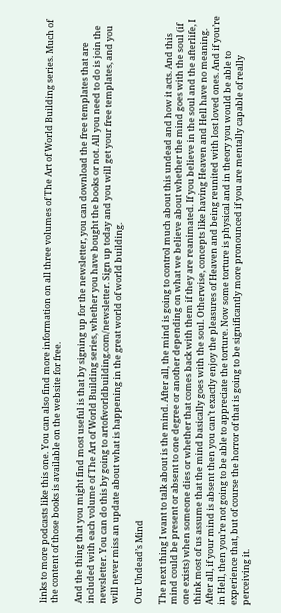links to more podcasts like this one. You can also find more information on all three volumes of The Art of World Building series. Much of the content of those books is available on the website for free.

And the thing that you might find most useful is that by signing up for the newsletter, you can download the free templates that are included with each volume of The Art of World Building series, whether you have bought the books or not. All you need to do is join the newsletter. You can do this by going to artofworldbuilding.com/newsletter. Sign up today and you will get your free templates, and you will never miss an update about what is happening in the great world of world building.

Our Undead’s Mind

The next thing I want to talk about is the mind. After all, the mind is going to control much about this undead and how it acts. And this mind could be present or absent to one degree or another depending on what we believe about whether the mind goes with the soul (if one exists) when someone dies or whether that comes back with them if they are reanimated. If you believe in the soul and the afterlife, I think most of us assume that the mind basically goes with the soul. Otherwise, concepts like having Heaven and Hell have no meaning. After all, if your mind is absent then you can’t exactly enjoy the pleasures of Heaven and being reunited with lost loved ones. And if you’re in Hell, then you’re not going to be able to appreciate the torture. Now some torture is physical and in theory you would be able to experience that, but of course the horror of that is going to be significantly more pronounced if you are mentally capable of really perceiving it.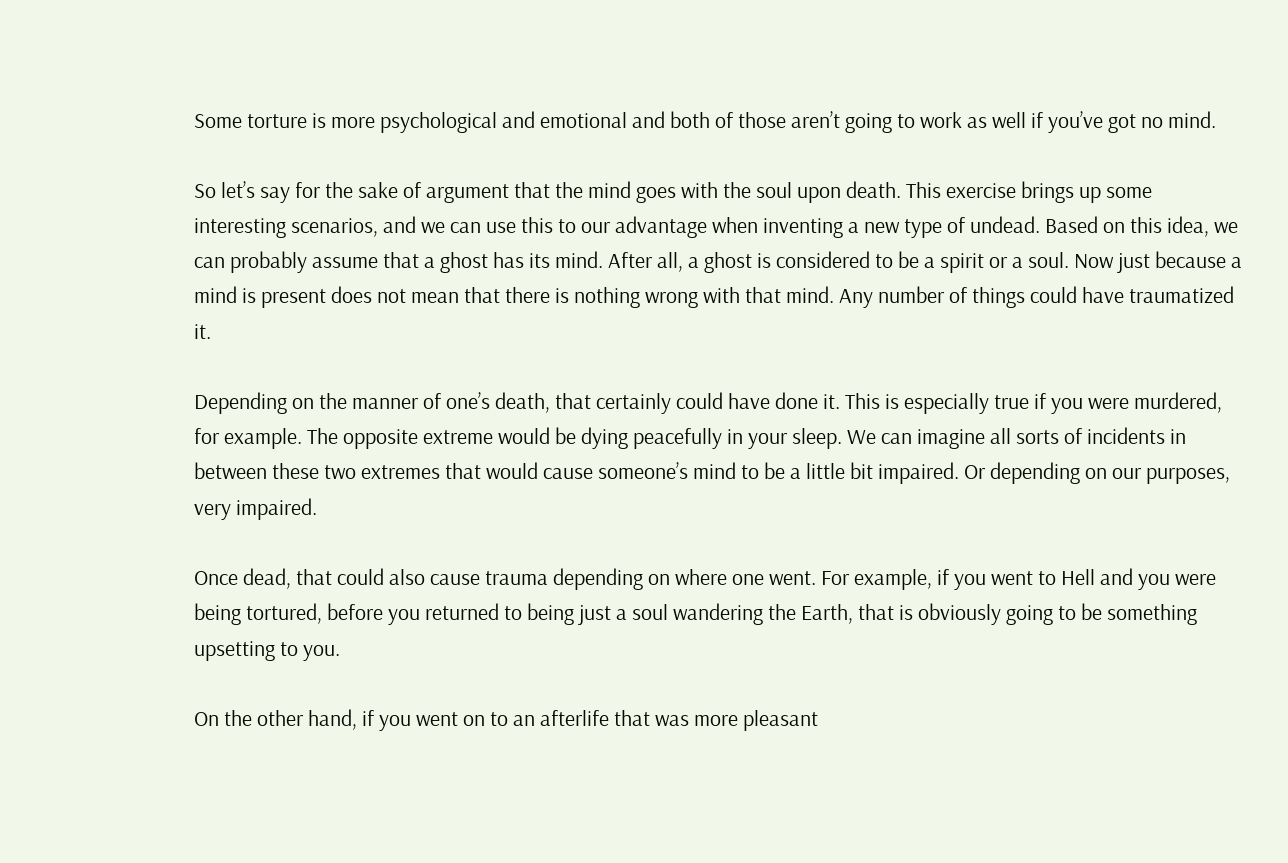Some torture is more psychological and emotional and both of those aren’t going to work as well if you’ve got no mind.

So let’s say for the sake of argument that the mind goes with the soul upon death. This exercise brings up some interesting scenarios, and we can use this to our advantage when inventing a new type of undead. Based on this idea, we can probably assume that a ghost has its mind. After all, a ghost is considered to be a spirit or a soul. Now just because a mind is present does not mean that there is nothing wrong with that mind. Any number of things could have traumatized it.

Depending on the manner of one’s death, that certainly could have done it. This is especially true if you were murdered, for example. The opposite extreme would be dying peacefully in your sleep. We can imagine all sorts of incidents in between these two extremes that would cause someone’s mind to be a little bit impaired. Or depending on our purposes, very impaired.

Once dead, that could also cause trauma depending on where one went. For example, if you went to Hell and you were being tortured, before you returned to being just a soul wandering the Earth, that is obviously going to be something upsetting to you.

On the other hand, if you went on to an afterlife that was more pleasant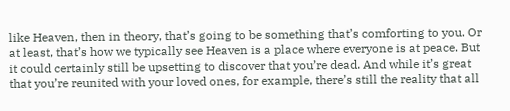like Heaven, then in theory, that’s going to be something that’s comforting to you. Or at least, that’s how we typically see Heaven is a place where everyone is at peace. But it could certainly still be upsetting to discover that you’re dead. And while it’s great that you’re reunited with your loved ones, for example, there’s still the reality that all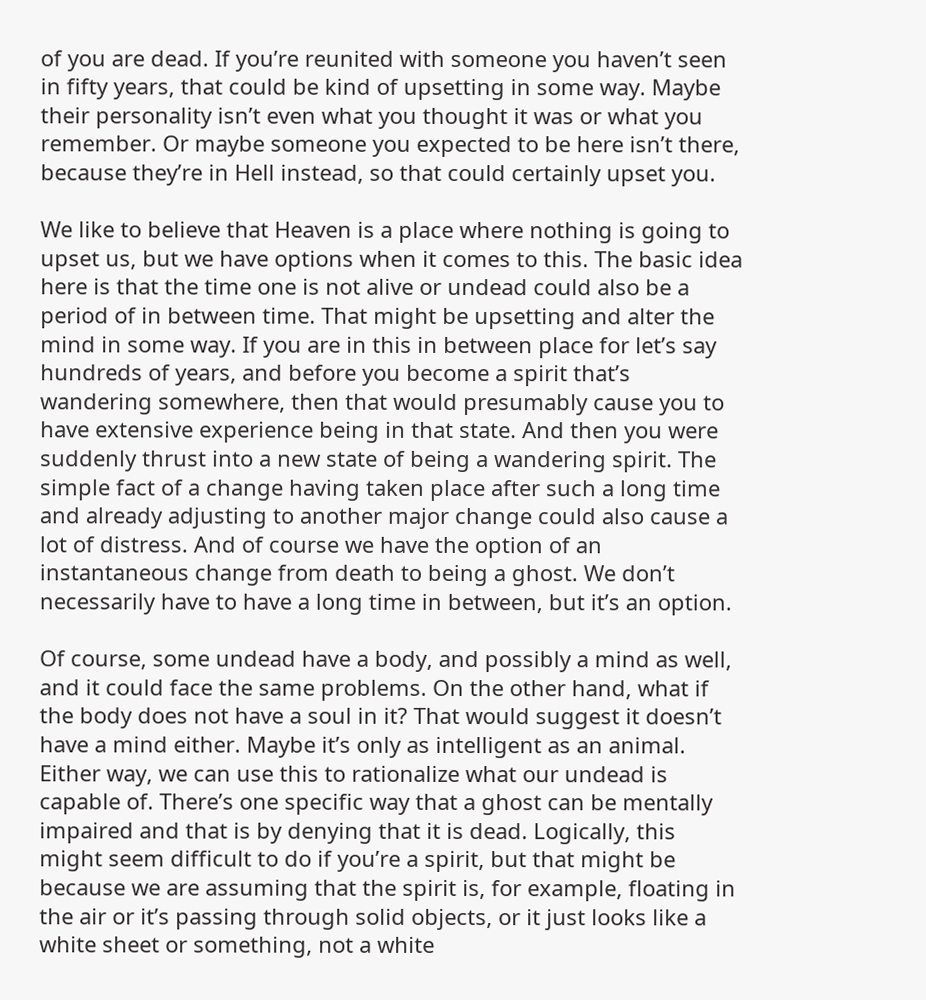of you are dead. If you’re reunited with someone you haven’t seen in fifty years, that could be kind of upsetting in some way. Maybe their personality isn’t even what you thought it was or what you remember. Or maybe someone you expected to be here isn’t there, because they’re in Hell instead, so that could certainly upset you.

We like to believe that Heaven is a place where nothing is going to upset us, but we have options when it comes to this. The basic idea here is that the time one is not alive or undead could also be a period of in between time. That might be upsetting and alter the mind in some way. If you are in this in between place for let’s say hundreds of years, and before you become a spirit that’s wandering somewhere, then that would presumably cause you to have extensive experience being in that state. And then you were suddenly thrust into a new state of being a wandering spirit. The simple fact of a change having taken place after such a long time and already adjusting to another major change could also cause a lot of distress. And of course we have the option of an instantaneous change from death to being a ghost. We don’t necessarily have to have a long time in between, but it’s an option.

Of course, some undead have a body, and possibly a mind as well, and it could face the same problems. On the other hand, what if the body does not have a soul in it? That would suggest it doesn’t have a mind either. Maybe it’s only as intelligent as an animal. Either way, we can use this to rationalize what our undead is capable of. There’s one specific way that a ghost can be mentally impaired and that is by denying that it is dead. Logically, this might seem difficult to do if you’re a spirit, but that might be because we are assuming that the spirit is, for example, floating in the air or it’s passing through solid objects, or it just looks like a white sheet or something, not a white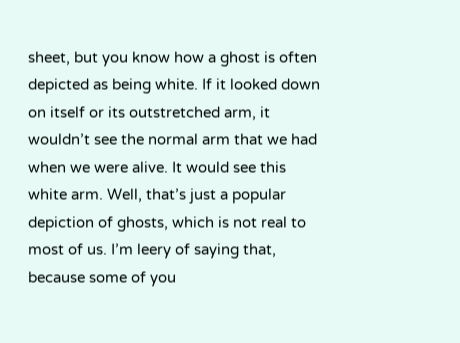sheet, but you know how a ghost is often depicted as being white. If it looked down on itself or its outstretched arm, it wouldn’t see the normal arm that we had when we were alive. It would see this white arm. Well, that’s just a popular depiction of ghosts, which is not real to most of us. I’m leery of saying that, because some of you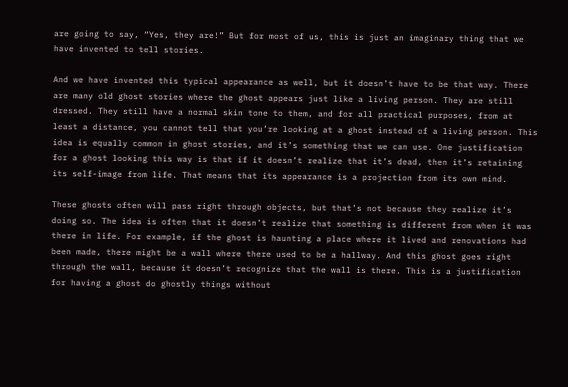are going to say, “Yes, they are!” But for most of us, this is just an imaginary thing that we have invented to tell stories.

And we have invented this typical appearance as well, but it doesn’t have to be that way. There are many old ghost stories where the ghost appears just like a living person. They are still dressed. They still have a normal skin tone to them, and for all practical purposes, from at least a distance, you cannot tell that you’re looking at a ghost instead of a living person. This idea is equally common in ghost stories, and it’s something that we can use. One justification for a ghost looking this way is that if it doesn’t realize that it’s dead, then it’s retaining its self-image from life. That means that its appearance is a projection from its own mind.

These ghosts often will pass right through objects, but that’s not because they realize it’s doing so. The idea is often that it doesn’t realize that something is different from when it was there in life. For example, if the ghost is haunting a place where it lived and renovations had been made, there might be a wall where there used to be a hallway. And this ghost goes right through the wall, because it doesn’t recognize that the wall is there. This is a justification for having a ghost do ghostly things without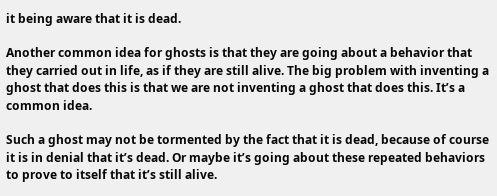it being aware that it is dead.

Another common idea for ghosts is that they are going about a behavior that they carried out in life, as if they are still alive. The big problem with inventing a ghost that does this is that we are not inventing a ghost that does this. It’s a common idea.

Such a ghost may not be tormented by the fact that it is dead, because of course it is in denial that it’s dead. Or maybe it’s going about these repeated behaviors to prove to itself that it’s still alive.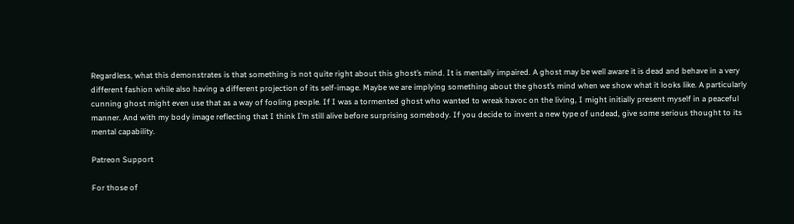Regardless, what this demonstrates is that something is not quite right about this ghost’s mind. It is mentally impaired. A ghost may be well aware it is dead and behave in a very different fashion while also having a different projection of its self-image. Maybe we are implying something about the ghost’s mind when we show what it looks like. A particularly cunning ghost might even use that as a way of fooling people. If I was a tormented ghost who wanted to wreak havoc on the living, I might initially present myself in a peaceful manner. And with my body image reflecting that I think I’m still alive before surprising somebody. If you decide to invent a new type of undead, give some serious thought to its mental capability.

Patreon Support

For those of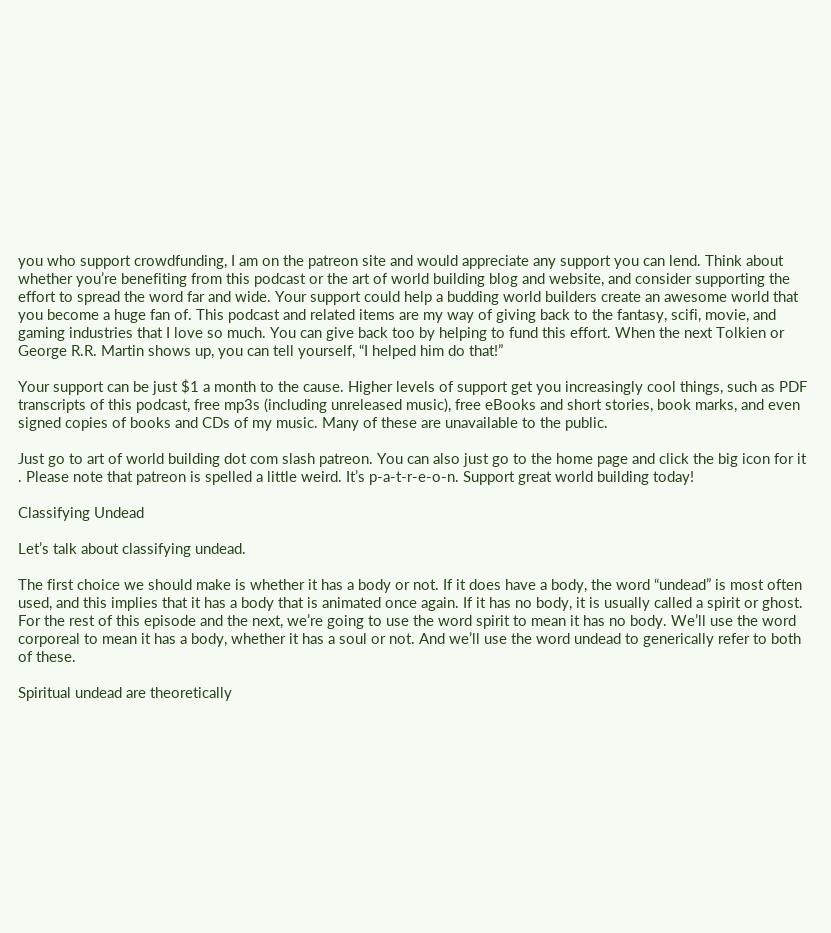you who support crowdfunding, I am on the patreon site and would appreciate any support you can lend. Think about whether you’re benefiting from this podcast or the art of world building blog and website, and consider supporting the effort to spread the word far and wide. Your support could help a budding world builders create an awesome world that you become a huge fan of. This podcast and related items are my way of giving back to the fantasy, scifi, movie, and gaming industries that I love so much. You can give back too by helping to fund this effort. When the next Tolkien or George R.R. Martin shows up, you can tell yourself, “I helped him do that!”

Your support can be just $1 a month to the cause. Higher levels of support get you increasingly cool things, such as PDF transcripts of this podcast, free mp3s (including unreleased music), free eBooks and short stories, book marks, and even signed copies of books and CDs of my music. Many of these are unavailable to the public.

Just go to art of world building dot com slash patreon. You can also just go to the home page and click the big icon for it . Please note that patreon is spelled a little weird. It’s p-a-t-r-e-o-n. Support great world building today!

Classifying Undead

Let’s talk about classifying undead.

The first choice we should make is whether it has a body or not. If it does have a body, the word “undead” is most often used, and this implies that it has a body that is animated once again. If it has no body, it is usually called a spirit or ghost. For the rest of this episode and the next, we’re going to use the word spirit to mean it has no body. We’ll use the word corporeal to mean it has a body, whether it has a soul or not. And we’ll use the word undead to generically refer to both of these.

Spiritual undead are theoretically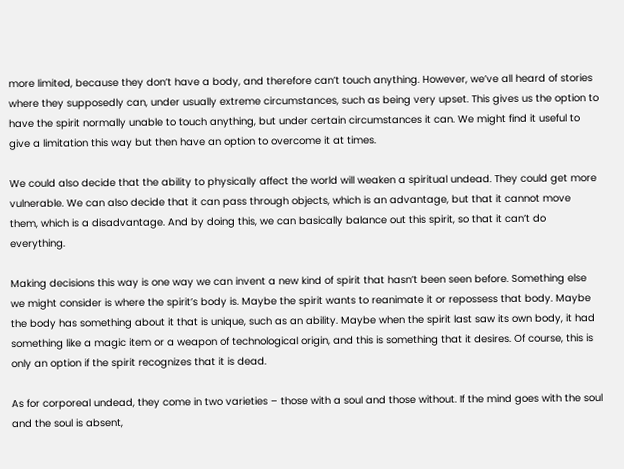more limited, because they don’t have a body, and therefore can’t touch anything. However, we’ve all heard of stories where they supposedly can, under usually extreme circumstances, such as being very upset. This gives us the option to have the spirit normally unable to touch anything, but under certain circumstances it can. We might find it useful to give a limitation this way but then have an option to overcome it at times.

We could also decide that the ability to physically affect the world will weaken a spiritual undead. They could get more vulnerable. We can also decide that it can pass through objects, which is an advantage, but that it cannot move them, which is a disadvantage. And by doing this, we can basically balance out this spirit, so that it can’t do everything.

Making decisions this way is one way we can invent a new kind of spirit that hasn’t been seen before. Something else we might consider is where the spirit’s body is. Maybe the spirit wants to reanimate it or repossess that body. Maybe the body has something about it that is unique, such as an ability. Maybe when the spirit last saw its own body, it had something like a magic item or a weapon of technological origin, and this is something that it desires. Of course, this is only an option if the spirit recognizes that it is dead.

As for corporeal undead, they come in two varieties – those with a soul and those without. If the mind goes with the soul and the soul is absent,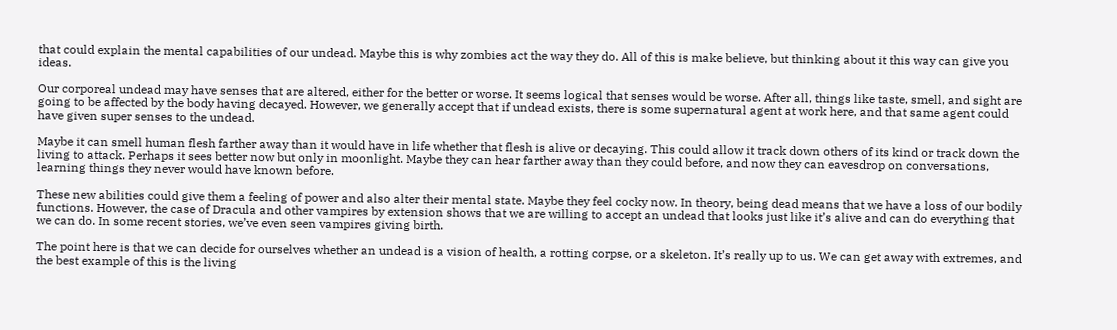that could explain the mental capabilities of our undead. Maybe this is why zombies act the way they do. All of this is make believe, but thinking about it this way can give you ideas.

Our corporeal undead may have senses that are altered, either for the better or worse. It seems logical that senses would be worse. After all, things like taste, smell, and sight are going to be affected by the body having decayed. However, we generally accept that if undead exists, there is some supernatural agent at work here, and that same agent could have given super senses to the undead.

Maybe it can smell human flesh farther away than it would have in life whether that flesh is alive or decaying. This could allow it track down others of its kind or track down the living to attack. Perhaps it sees better now but only in moonlight. Maybe they can hear farther away than they could before, and now they can eavesdrop on conversations, learning things they never would have known before.

These new abilities could give them a feeling of power and also alter their mental state. Maybe they feel cocky now. In theory, being dead means that we have a loss of our bodily functions. However, the case of Dracula and other vampires by extension shows that we are willing to accept an undead that looks just like it’s alive and can do everything that we can do. In some recent stories, we’ve even seen vampires giving birth.

The point here is that we can decide for ourselves whether an undead is a vision of health, a rotting corpse, or a skeleton. It’s really up to us. We can get away with extremes, and the best example of this is the living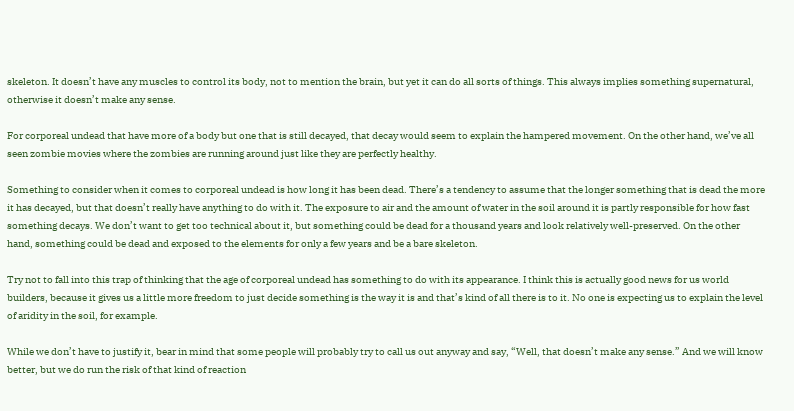skeleton. It doesn’t have any muscles to control its body, not to mention the brain, but yet it can do all sorts of things. This always implies something supernatural, otherwise it doesn’t make any sense.

For corporeal undead that have more of a body but one that is still decayed, that decay would seem to explain the hampered movement. On the other hand, we’ve all seen zombie movies where the zombies are running around just like they are perfectly healthy.

Something to consider when it comes to corporeal undead is how long it has been dead. There’s a tendency to assume that the longer something that is dead the more it has decayed, but that doesn’t really have anything to do with it. The exposure to air and the amount of water in the soil around it is partly responsible for how fast something decays. We don’t want to get too technical about it, but something could be dead for a thousand years and look relatively well-preserved. On the other hand, something could be dead and exposed to the elements for only a few years and be a bare skeleton.

Try not to fall into this trap of thinking that the age of corporeal undead has something to do with its appearance. I think this is actually good news for us world builders, because it gives us a little more freedom to just decide something is the way it is and that’s kind of all there is to it. No one is expecting us to explain the level of aridity in the soil, for example.

While we don’t have to justify it, bear in mind that some people will probably try to call us out anyway and say, “Well, that doesn’t make any sense.” And we will know better, but we do run the risk of that kind of reaction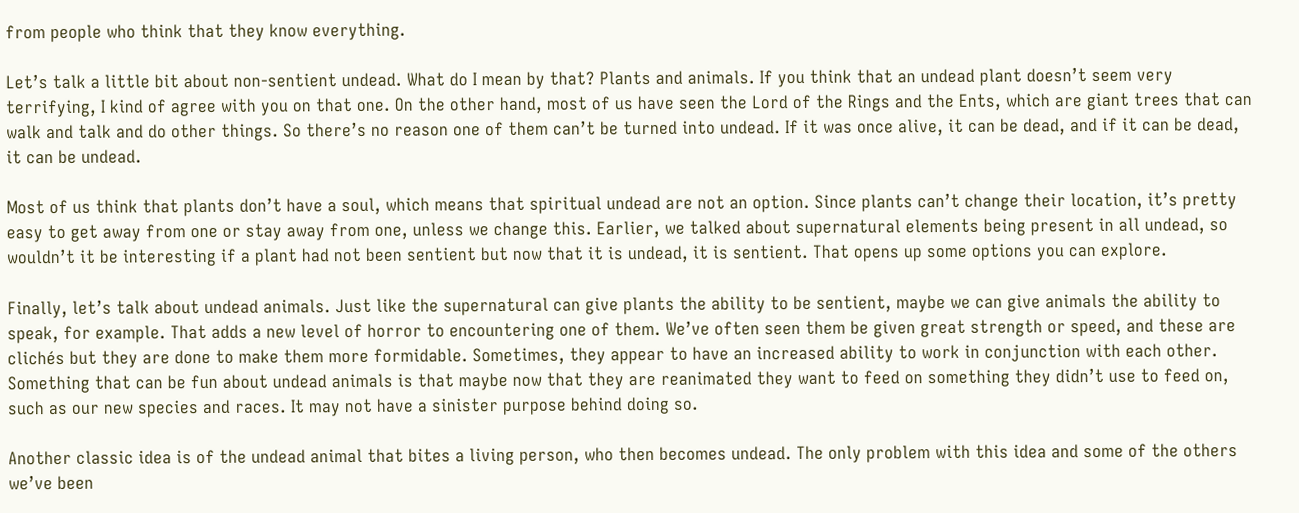from people who think that they know everything.

Let’s talk a little bit about non-sentient undead. What do I mean by that? Plants and animals. If you think that an undead plant doesn’t seem very terrifying, I kind of agree with you on that one. On the other hand, most of us have seen the Lord of the Rings and the Ents, which are giant trees that can walk and talk and do other things. So there’s no reason one of them can’t be turned into undead. If it was once alive, it can be dead, and if it can be dead, it can be undead.

Most of us think that plants don’t have a soul, which means that spiritual undead are not an option. Since plants can’t change their location, it’s pretty easy to get away from one or stay away from one, unless we change this. Earlier, we talked about supernatural elements being present in all undead, so wouldn’t it be interesting if a plant had not been sentient but now that it is undead, it is sentient. That opens up some options you can explore.

Finally, let’s talk about undead animals. Just like the supernatural can give plants the ability to be sentient, maybe we can give animals the ability to speak, for example. That adds a new level of horror to encountering one of them. We’ve often seen them be given great strength or speed, and these are clichés but they are done to make them more formidable. Sometimes, they appear to have an increased ability to work in conjunction with each other. Something that can be fun about undead animals is that maybe now that they are reanimated they want to feed on something they didn’t use to feed on, such as our new species and races. It may not have a sinister purpose behind doing so.

Another classic idea is of the undead animal that bites a living person, who then becomes undead. The only problem with this idea and some of the others we’ve been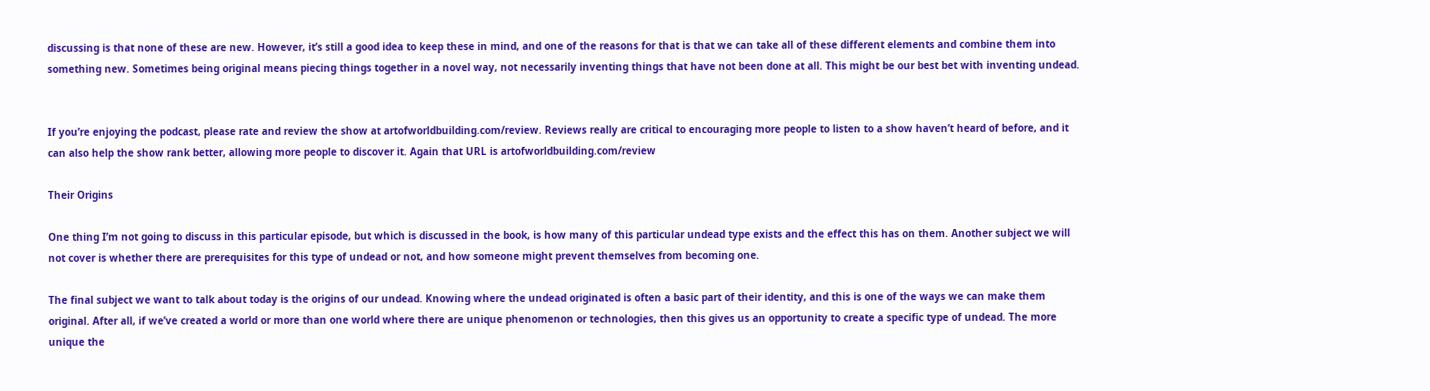discussing is that none of these are new. However, it’s still a good idea to keep these in mind, and one of the reasons for that is that we can take all of these different elements and combine them into something new. Sometimes being original means piecing things together in a novel way, not necessarily inventing things that have not been done at all. This might be our best bet with inventing undead.


If you’re enjoying the podcast, please rate and review the show at artofworldbuilding.com/review. Reviews really are critical to encouraging more people to listen to a show haven’t heard of before, and it can also help the show rank better, allowing more people to discover it. Again that URL is artofworldbuilding.com/review

Their Origins

One thing I’m not going to discuss in this particular episode, but which is discussed in the book, is how many of this particular undead type exists and the effect this has on them. Another subject we will not cover is whether there are prerequisites for this type of undead or not, and how someone might prevent themselves from becoming one.

The final subject we want to talk about today is the origins of our undead. Knowing where the undead originated is often a basic part of their identity, and this is one of the ways we can make them original. After all, if we’ve created a world or more than one world where there are unique phenomenon or technologies, then this gives us an opportunity to create a specific type of undead. The more unique the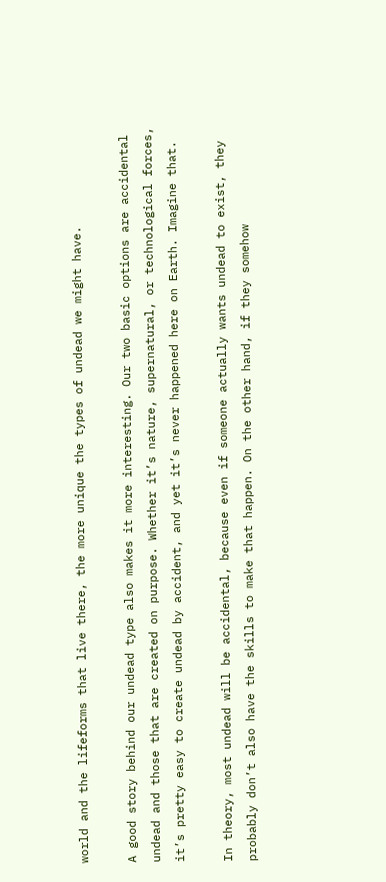world and the lifeforms that live there, the more unique the types of undead we might have.

A good story behind our undead type also makes it more interesting. Our two basic options are accidental undead and those that are created on purpose. Whether it’s nature, supernatural, or technological forces, it’s pretty easy to create undead by accident, and yet it’s never happened here on Earth. Imagine that.

In theory, most undead will be accidental, because even if someone actually wants undead to exist, they probably don’t also have the skills to make that happen. On the other hand, if they somehow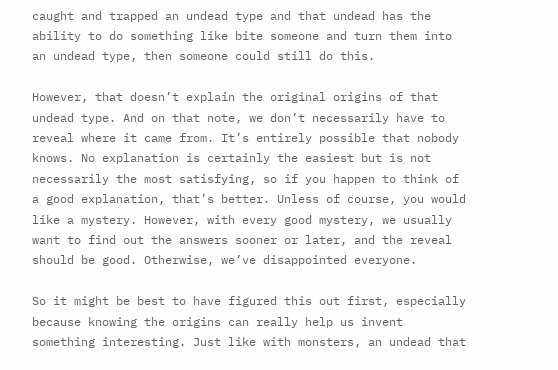caught and trapped an undead type and that undead has the ability to do something like bite someone and turn them into an undead type, then someone could still do this.

However, that doesn’t explain the original origins of that undead type. And on that note, we don’t necessarily have to reveal where it came from. It’s entirely possible that nobody knows. No explanation is certainly the easiest but is not necessarily the most satisfying, so if you happen to think of a good explanation, that’s better. Unless of course, you would like a mystery. However, with every good mystery, we usually want to find out the answers sooner or later, and the reveal should be good. Otherwise, we’ve disappointed everyone.

So it might be best to have figured this out first, especially because knowing the origins can really help us invent something interesting. Just like with monsters, an undead that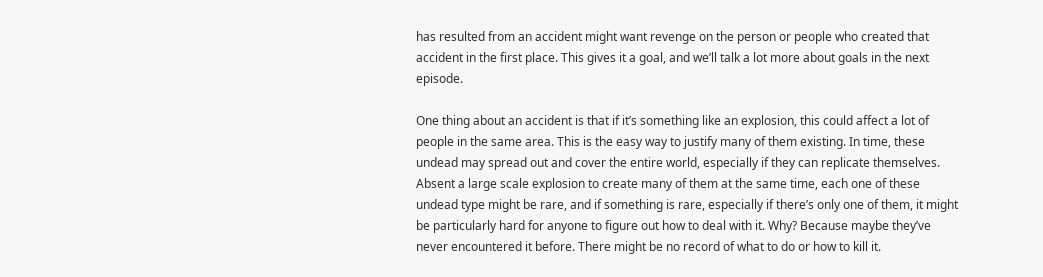has resulted from an accident might want revenge on the person or people who created that accident in the first place. This gives it a goal, and we’ll talk a lot more about goals in the next episode.

One thing about an accident is that if it’s something like an explosion, this could affect a lot of people in the same area. This is the easy way to justify many of them existing. In time, these undead may spread out and cover the entire world, especially if they can replicate themselves. Absent a large scale explosion to create many of them at the same time, each one of these undead type might be rare, and if something is rare, especially if there’s only one of them, it might be particularly hard for anyone to figure out how to deal with it. Why? Because maybe they’ve never encountered it before. There might be no record of what to do or how to kill it.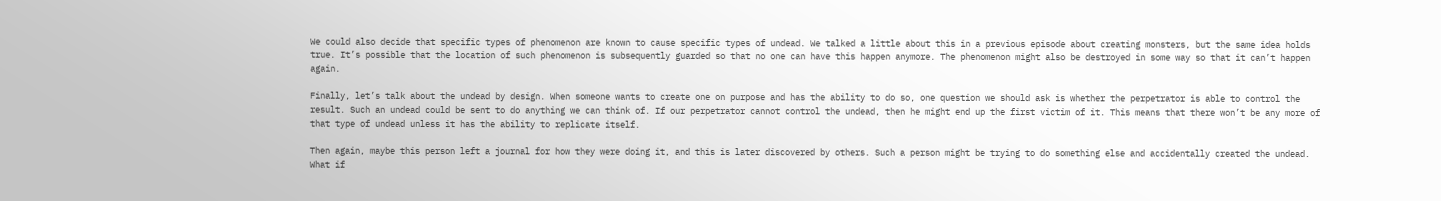We could also decide that specific types of phenomenon are known to cause specific types of undead. We talked a little about this in a previous episode about creating monsters, but the same idea holds true. It’s possible that the location of such phenomenon is subsequently guarded so that no one can have this happen anymore. The phenomenon might also be destroyed in some way so that it can’t happen again.

Finally, let’s talk about the undead by design. When someone wants to create one on purpose and has the ability to do so, one question we should ask is whether the perpetrator is able to control the result. Such an undead could be sent to do anything we can think of. If our perpetrator cannot control the undead, then he might end up the first victim of it. This means that there won’t be any more of that type of undead unless it has the ability to replicate itself.

Then again, maybe this person left a journal for how they were doing it, and this is later discovered by others. Such a person might be trying to do something else and accidentally created the undead. What if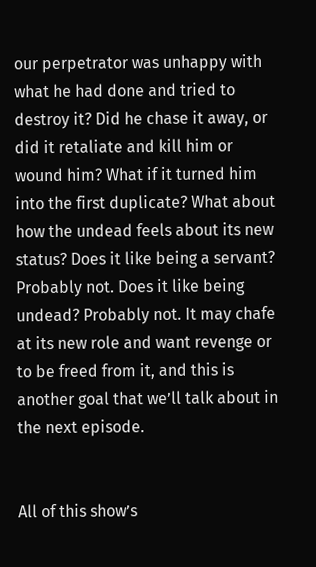our perpetrator was unhappy with what he had done and tried to destroy it? Did he chase it away, or did it retaliate and kill him or wound him? What if it turned him into the first duplicate? What about how the undead feels about its new status? Does it like being a servant? Probably not. Does it like being undead? Probably not. It may chafe at its new role and want revenge or to be freed from it, and this is another goal that we’ll talk about in the next episode.


All of this show’s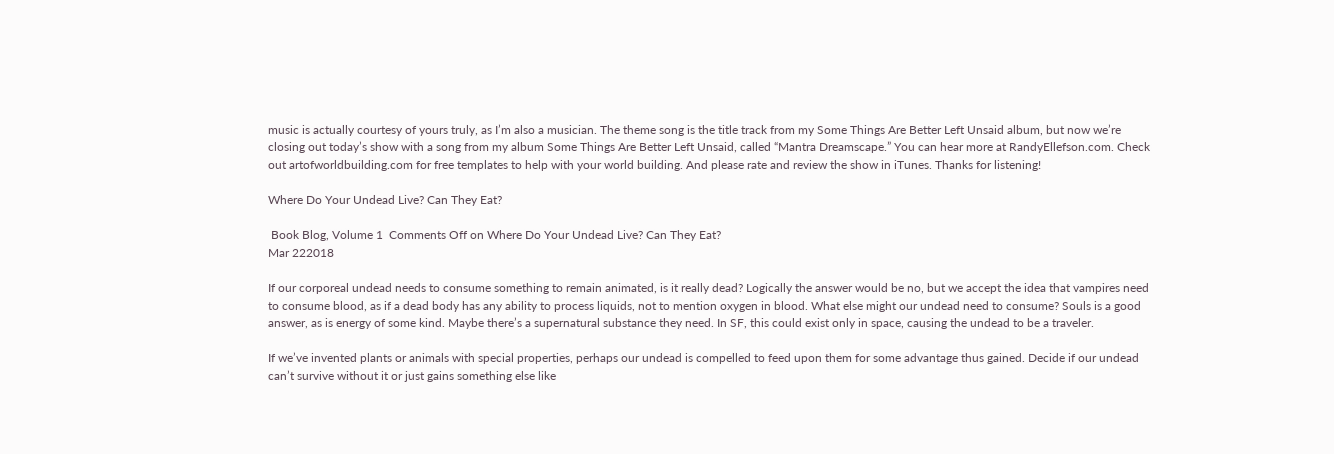music is actually courtesy of yours truly, as I’m also a musician. The theme song is the title track from my Some Things Are Better Left Unsaid album, but now we’re closing out today’s show with a song from my album Some Things Are Better Left Unsaid, called “Mantra Dreamscape.” You can hear more at RandyEllefson.com. Check out artofworldbuilding.com for free templates to help with your world building. And please rate and review the show in iTunes. Thanks for listening!

Where Do Your Undead Live? Can They Eat?

 Book Blog, Volume 1  Comments Off on Where Do Your Undead Live? Can They Eat?
Mar 222018

If our corporeal undead needs to consume something to remain animated, is it really dead? Logically the answer would be no, but we accept the idea that vampires need to consume blood, as if a dead body has any ability to process liquids, not to mention oxygen in blood. What else might our undead need to consume? Souls is a good answer, as is energy of some kind. Maybe there’s a supernatural substance they need. In SF, this could exist only in space, causing the undead to be a traveler.

If we’ve invented plants or animals with special properties, perhaps our undead is compelled to feed upon them for some advantage thus gained. Decide if our undead can’t survive without it or just gains something else like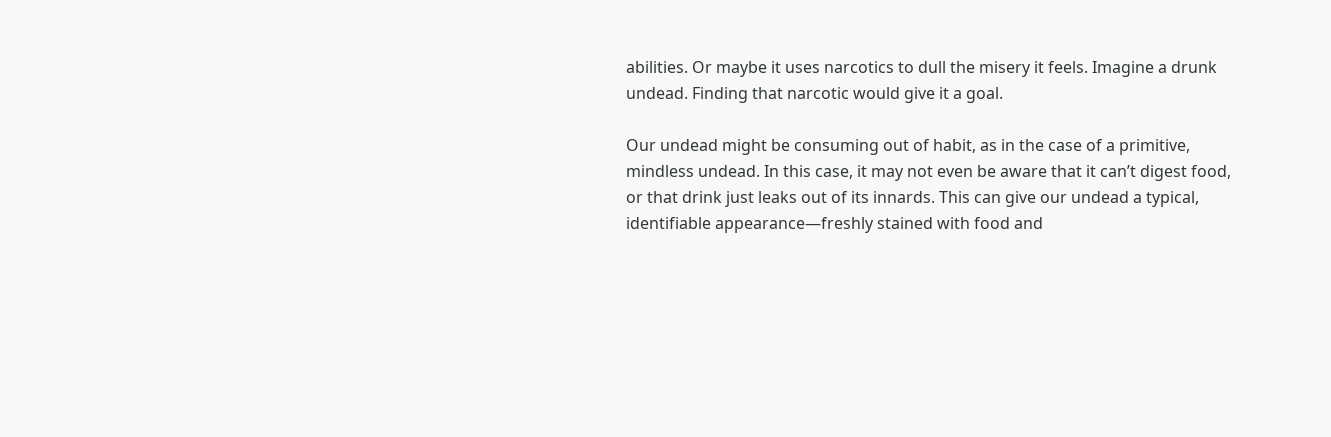abilities. Or maybe it uses narcotics to dull the misery it feels. Imagine a drunk undead. Finding that narcotic would give it a goal.

Our undead might be consuming out of habit, as in the case of a primitive, mindless undead. In this case, it may not even be aware that it can’t digest food, or that drink just leaks out of its innards. This can give our undead a typical, identifiable appearance—freshly stained with food and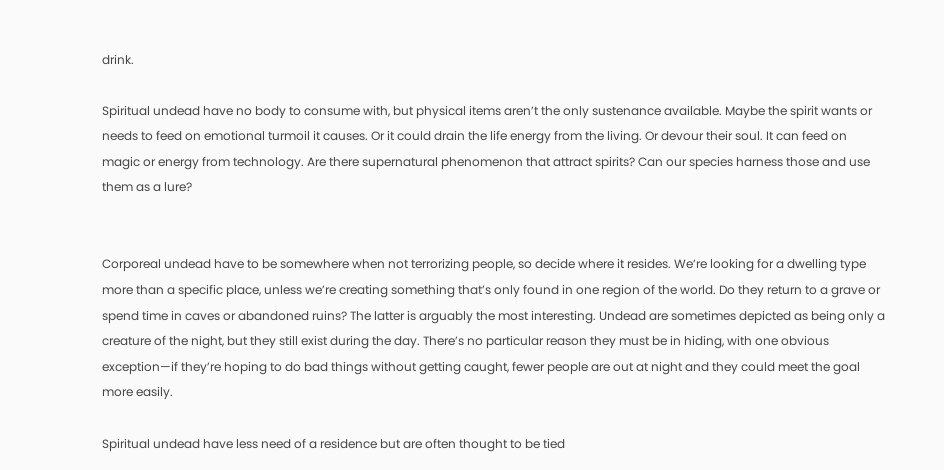drink.

Spiritual undead have no body to consume with, but physical items aren’t the only sustenance available. Maybe the spirit wants or needs to feed on emotional turmoil it causes. Or it could drain the life energy from the living. Or devour their soul. It can feed on magic or energy from technology. Are there supernatural phenomenon that attract spirits? Can our species harness those and use them as a lure?


Corporeal undead have to be somewhere when not terrorizing people, so decide where it resides. We’re looking for a dwelling type more than a specific place, unless we’re creating something that’s only found in one region of the world. Do they return to a grave or spend time in caves or abandoned ruins? The latter is arguably the most interesting. Undead are sometimes depicted as being only a creature of the night, but they still exist during the day. There’s no particular reason they must be in hiding, with one obvious exception—if they’re hoping to do bad things without getting caught, fewer people are out at night and they could meet the goal more easily.

Spiritual undead have less need of a residence but are often thought to be tied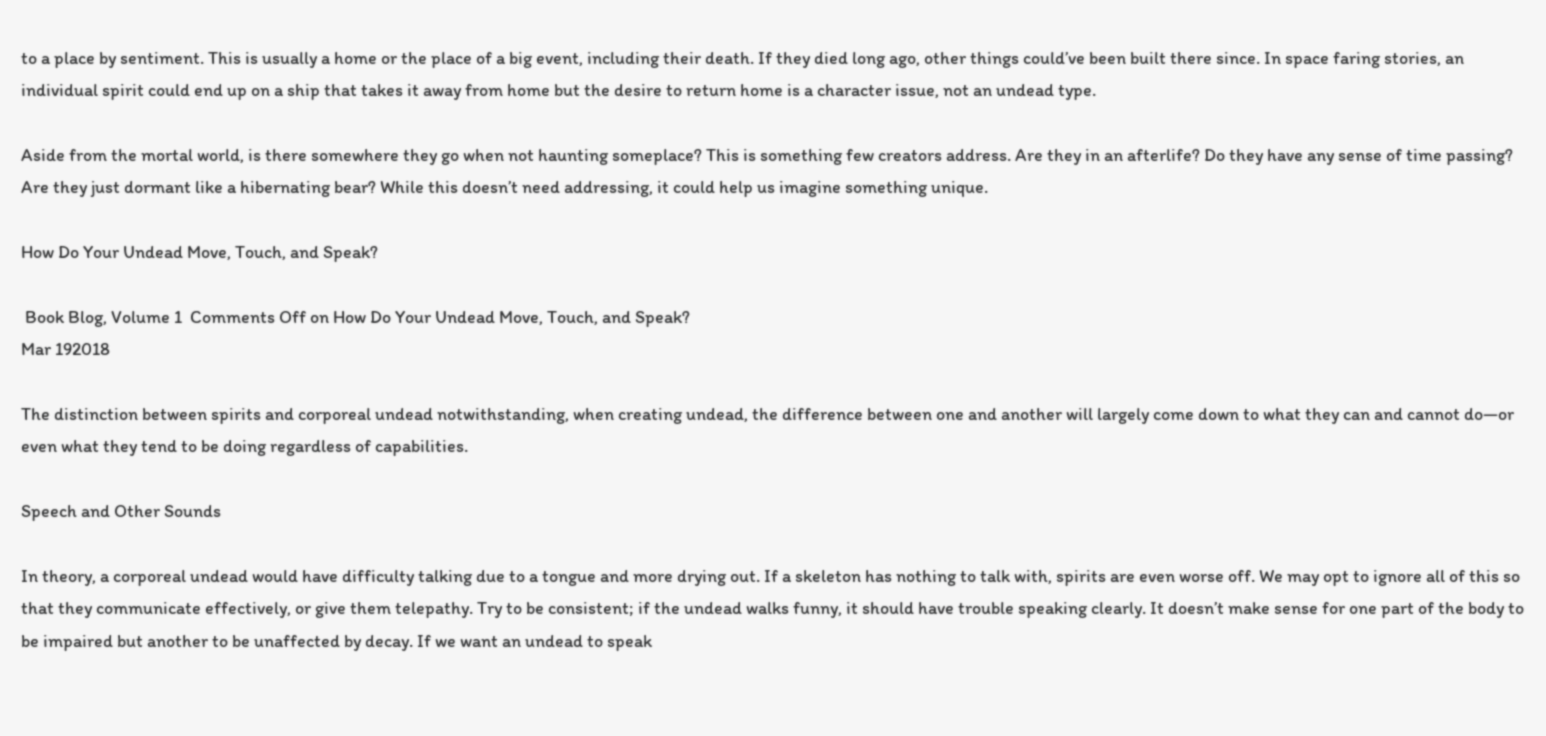to a place by sentiment. This is usually a home or the place of a big event, including their death. If they died long ago, other things could’ve been built there since. In space faring stories, an individual spirit could end up on a ship that takes it away from home but the desire to return home is a character issue, not an undead type.

Aside from the mortal world, is there somewhere they go when not haunting someplace? This is something few creators address. Are they in an afterlife? Do they have any sense of time passing? Are they just dormant like a hibernating bear? While this doesn’t need addressing, it could help us imagine something unique.

How Do Your Undead Move, Touch, and Speak?

 Book Blog, Volume 1  Comments Off on How Do Your Undead Move, Touch, and Speak?
Mar 192018

The distinction between spirits and corporeal undead notwithstanding, when creating undead, the difference between one and another will largely come down to what they can and cannot do—or even what they tend to be doing regardless of capabilities.

Speech and Other Sounds

In theory, a corporeal undead would have difficulty talking due to a tongue and more drying out. If a skeleton has nothing to talk with, spirits are even worse off. We may opt to ignore all of this so that they communicate effectively, or give them telepathy. Try to be consistent; if the undead walks funny, it should have trouble speaking clearly. It doesn’t make sense for one part of the body to be impaired but another to be unaffected by decay. If we want an undead to speak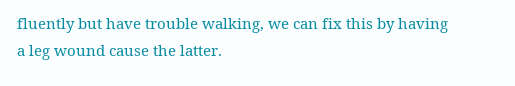fluently but have trouble walking, we can fix this by having a leg wound cause the latter.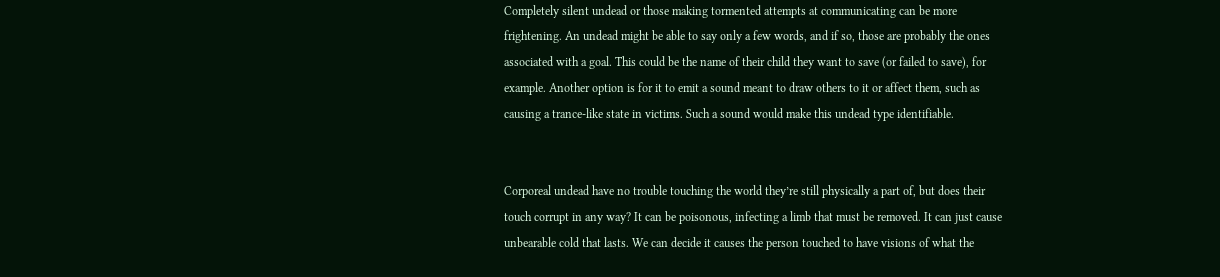Completely silent undead or those making tormented attempts at communicating can be more frightening. An undead might be able to say only a few words, and if so, those are probably the ones associated with a goal. This could be the name of their child they want to save (or failed to save), for example. Another option is for it to emit a sound meant to draw others to it or affect them, such as causing a trance-like state in victims. Such a sound would make this undead type identifiable.


Corporeal undead have no trouble touching the world they’re still physically a part of, but does their touch corrupt in any way? It can be poisonous, infecting a limb that must be removed. It can just cause unbearable cold that lasts. We can decide it causes the person touched to have visions of what the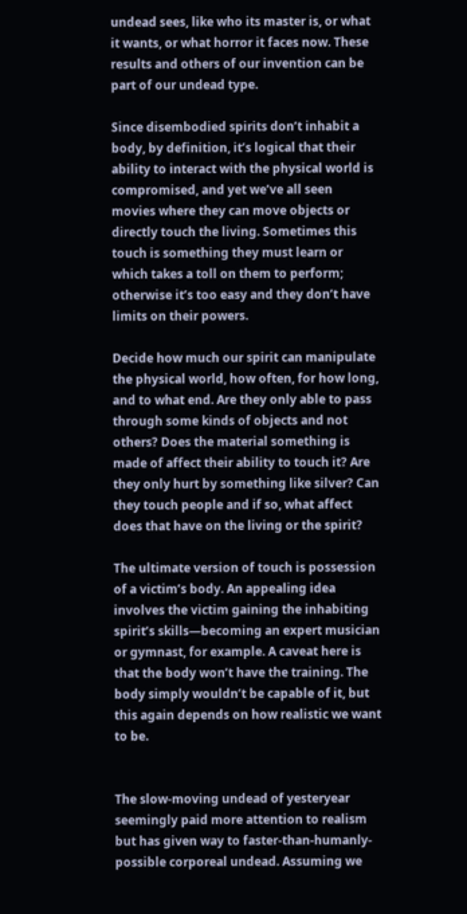undead sees, like who its master is, or what it wants, or what horror it faces now. These results and others of our invention can be part of our undead type.

Since disembodied spirits don’t inhabit a body, by definition, it’s logical that their ability to interact with the physical world is compromised, and yet we’ve all seen movies where they can move objects or directly touch the living. Sometimes this touch is something they must learn or which takes a toll on them to perform; otherwise it’s too easy and they don’t have limits on their powers.

Decide how much our spirit can manipulate the physical world, how often, for how long, and to what end. Are they only able to pass through some kinds of objects and not others? Does the material something is made of affect their ability to touch it? Are they only hurt by something like silver? Can they touch people and if so, what affect does that have on the living or the spirit?

The ultimate version of touch is possession of a victim’s body. An appealing idea involves the victim gaining the inhabiting spirit’s skills—becoming an expert musician or gymnast, for example. A caveat here is that the body won’t have the training. The body simply wouldn’t be capable of it, but this again depends on how realistic we want to be.


The slow-moving undead of yesteryear seemingly paid more attention to realism but has given way to faster-than-humanly-possible corporeal undead. Assuming we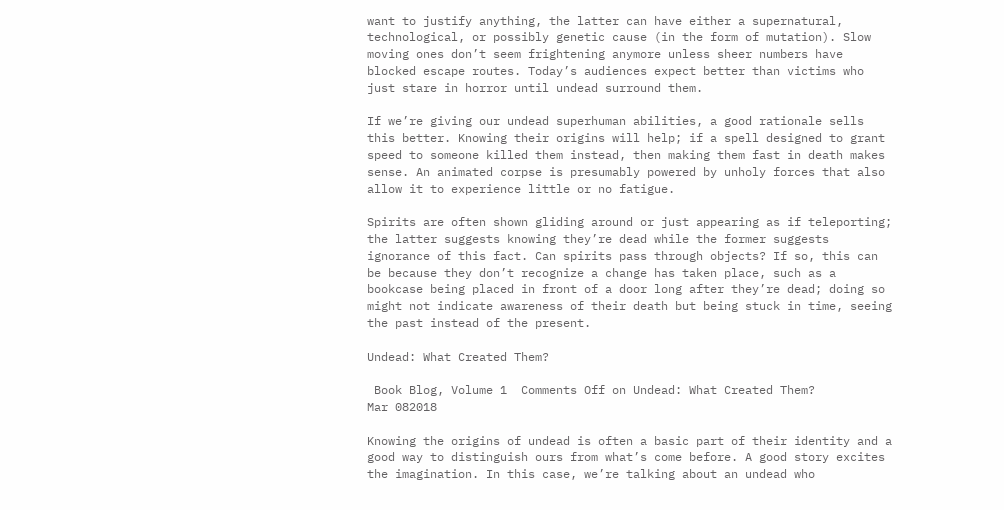want to justify anything, the latter can have either a supernatural, technological, or possibly genetic cause (in the form of mutation). Slow moving ones don’t seem frightening anymore unless sheer numbers have blocked escape routes. Today’s audiences expect better than victims who just stare in horror until undead surround them.

If we’re giving our undead superhuman abilities, a good rationale sells this better. Knowing their origins will help; if a spell designed to grant speed to someone killed them instead, then making them fast in death makes sense. An animated corpse is presumably powered by unholy forces that also allow it to experience little or no fatigue.

Spirits are often shown gliding around or just appearing as if teleporting; the latter suggests knowing they’re dead while the former suggests ignorance of this fact. Can spirits pass through objects? If so, this can be because they don’t recognize a change has taken place, such as a bookcase being placed in front of a door long after they’re dead; doing so might not indicate awareness of their death but being stuck in time, seeing the past instead of the present.

Undead: What Created Them?

 Book Blog, Volume 1  Comments Off on Undead: What Created Them?
Mar 082018

Knowing the origins of undead is often a basic part of their identity and a good way to distinguish ours from what’s come before. A good story excites the imagination. In this case, we’re talking about an undead who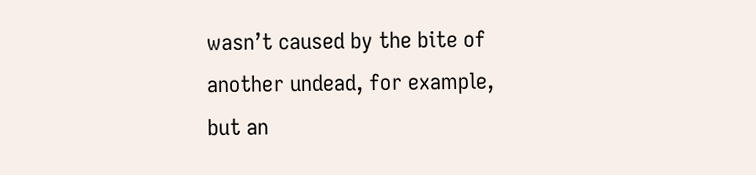wasn’t caused by the bite of another undead, for example, but an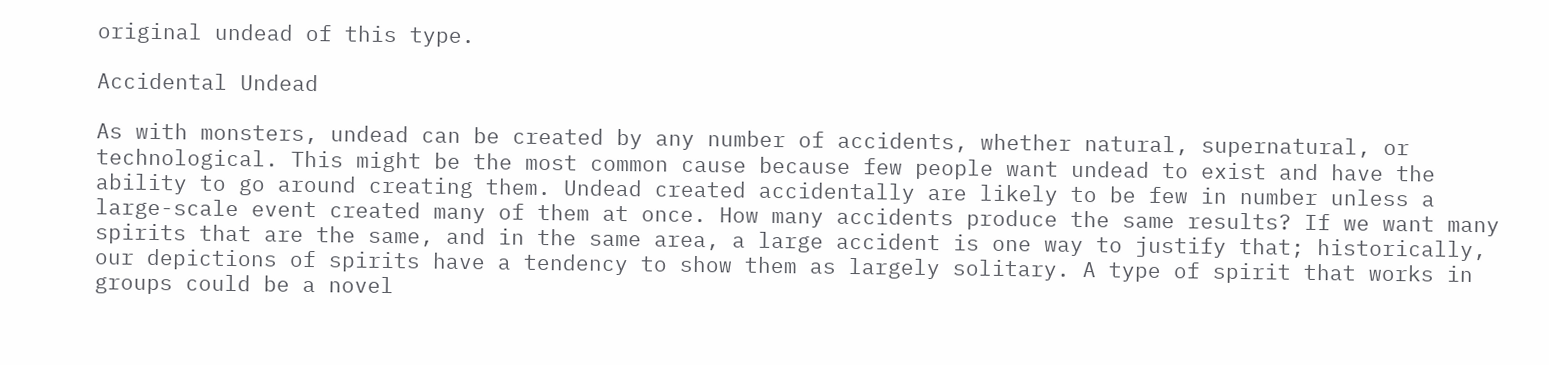original undead of this type.

Accidental Undead

As with monsters, undead can be created by any number of accidents, whether natural, supernatural, or technological. This might be the most common cause because few people want undead to exist and have the ability to go around creating them. Undead created accidentally are likely to be few in number unless a large-scale event created many of them at once. How many accidents produce the same results? If we want many spirits that are the same, and in the same area, a large accident is one way to justify that; historically, our depictions of spirits have a tendency to show them as largely solitary. A type of spirit that works in groups could be a novel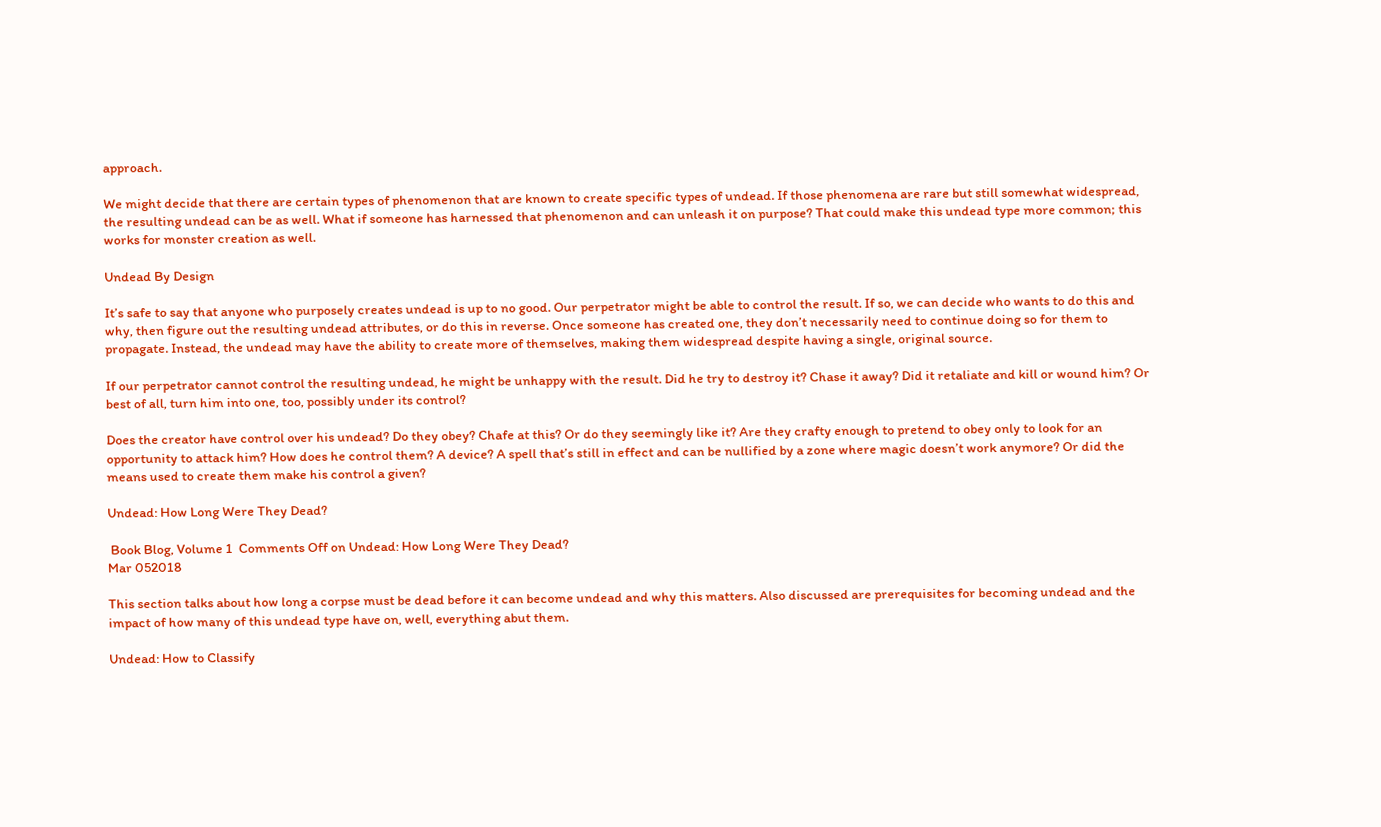approach.

We might decide that there are certain types of phenomenon that are known to create specific types of undead. If those phenomena are rare but still somewhat widespread, the resulting undead can be as well. What if someone has harnessed that phenomenon and can unleash it on purpose? That could make this undead type more common; this works for monster creation as well.

Undead By Design

It’s safe to say that anyone who purposely creates undead is up to no good. Our perpetrator might be able to control the result. If so, we can decide who wants to do this and why, then figure out the resulting undead attributes, or do this in reverse. Once someone has created one, they don’t necessarily need to continue doing so for them to propagate. Instead, the undead may have the ability to create more of themselves, making them widespread despite having a single, original source.

If our perpetrator cannot control the resulting undead, he might be unhappy with the result. Did he try to destroy it? Chase it away? Did it retaliate and kill or wound him? Or best of all, turn him into one, too, possibly under its control?

Does the creator have control over his undead? Do they obey? Chafe at this? Or do they seemingly like it? Are they crafty enough to pretend to obey only to look for an opportunity to attack him? How does he control them? A device? A spell that’s still in effect and can be nullified by a zone where magic doesn’t work anymore? Or did the means used to create them make his control a given?

Undead: How Long Were They Dead?

 Book Blog, Volume 1  Comments Off on Undead: How Long Were They Dead?
Mar 052018

This section talks about how long a corpse must be dead before it can become undead and why this matters. Also discussed are prerequisites for becoming undead and the impact of how many of this undead type have on, well, everything abut them.

Undead: How to Classify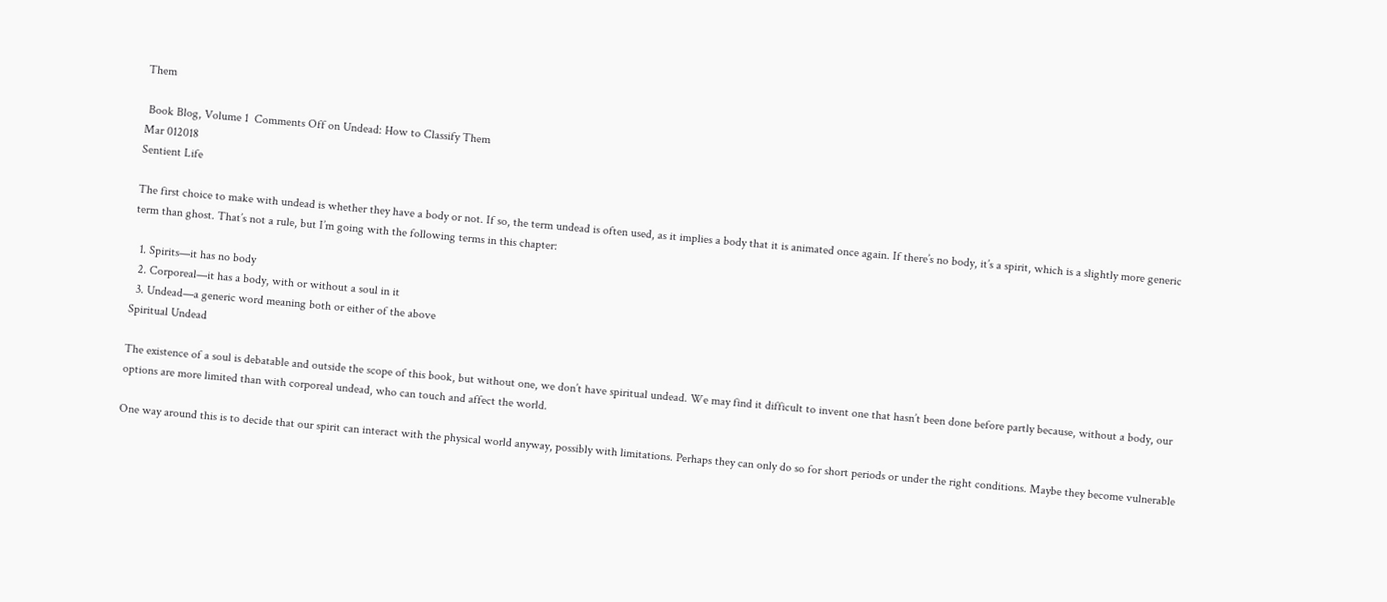Them

 Book Blog, Volume 1  Comments Off on Undead: How to Classify Them
Mar 012018
Sentient Life

The first choice to make with undead is whether they have a body or not. If so, the term undead is often used, as it implies a body that it is animated once again. If there’s no body, it’s a spirit, which is a slightly more generic term than ghost. That’s not a rule, but I’m going with the following terms in this chapter:

  1. Spirits—it has no body
  2. Corporeal—it has a body, with or without a soul in it
  3. Undead—a generic word meaning both or either of the above
Spiritual Undead

The existence of a soul is debatable and outside the scope of this book, but without one, we don’t have spiritual undead. We may find it difficult to invent one that hasn’t been done before partly because, without a body, our options are more limited than with corporeal undead, who can touch and affect the world.

One way around this is to decide that our spirit can interact with the physical world anyway, possibly with limitations. Perhaps they can only do so for short periods or under the right conditions. Maybe they become vulnerable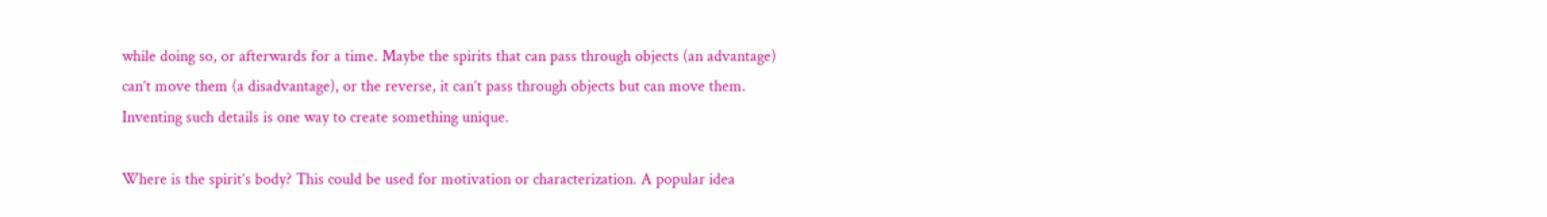while doing so, or afterwards for a time. Maybe the spirits that can pass through objects (an advantage) can’t move them (a disadvantage), or the reverse, it can’t pass through objects but can move them. Inventing such details is one way to create something unique.

Where is the spirit’s body? This could be used for motivation or characterization. A popular idea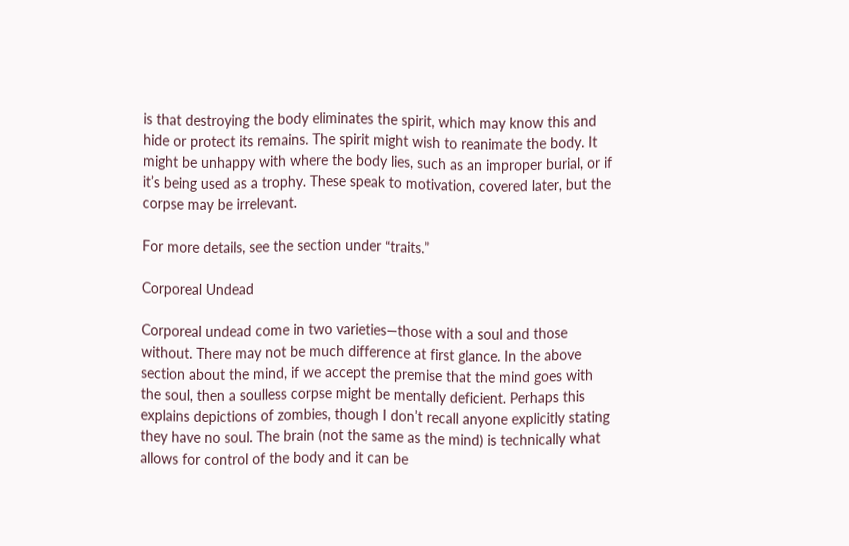is that destroying the body eliminates the spirit, which may know this and hide or protect its remains. The spirit might wish to reanimate the body. It might be unhappy with where the body lies, such as an improper burial, or if it’s being used as a trophy. These speak to motivation, covered later, but the corpse may be irrelevant.

For more details, see the section under “traits.”

Corporeal Undead

Corporeal undead come in two varieties—those with a soul and those without. There may not be much difference at first glance. In the above section about the mind, if we accept the premise that the mind goes with the soul, then a soulless corpse might be mentally deficient. Perhaps this explains depictions of zombies, though I don’t recall anyone explicitly stating they have no soul. The brain (not the same as the mind) is technically what allows for control of the body and it can be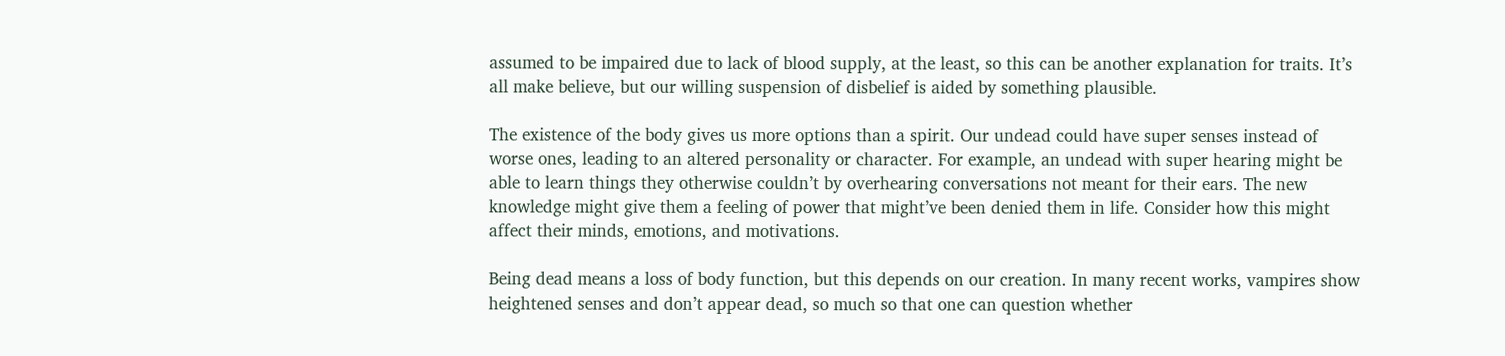assumed to be impaired due to lack of blood supply, at the least, so this can be another explanation for traits. It’s all make believe, but our willing suspension of disbelief is aided by something plausible.

The existence of the body gives us more options than a spirit. Our undead could have super senses instead of worse ones, leading to an altered personality or character. For example, an undead with super hearing might be able to learn things they otherwise couldn’t by overhearing conversations not meant for their ears. The new knowledge might give them a feeling of power that might’ve been denied them in life. Consider how this might affect their minds, emotions, and motivations.

Being dead means a loss of body function, but this depends on our creation. In many recent works, vampires show heightened senses and don’t appear dead, so much so that one can question whether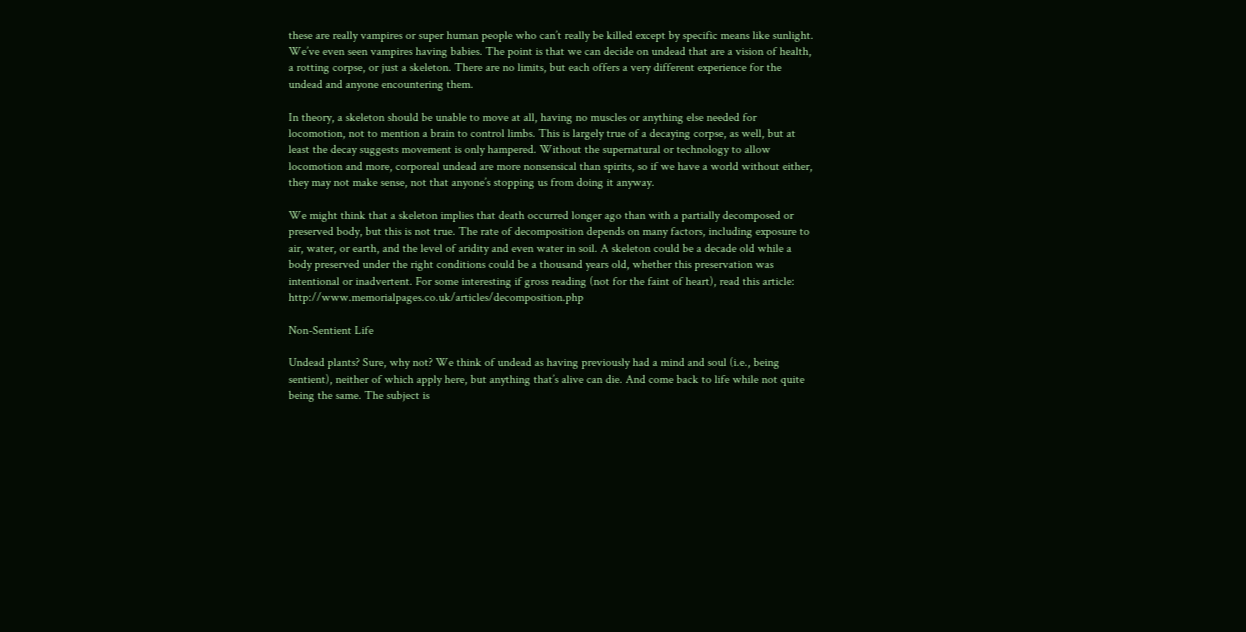these are really vampires or super human people who can’t really be killed except by specific means like sunlight. We’ve even seen vampires having babies. The point is that we can decide on undead that are a vision of health, a rotting corpse, or just a skeleton. There are no limits, but each offers a very different experience for the undead and anyone encountering them.

In theory, a skeleton should be unable to move at all, having no muscles or anything else needed for locomotion, not to mention a brain to control limbs. This is largely true of a decaying corpse, as well, but at least the decay suggests movement is only hampered. Without the supernatural or technology to allow locomotion and more, corporeal undead are more nonsensical than spirits, so if we have a world without either, they may not make sense, not that anyone’s stopping us from doing it anyway.

We might think that a skeleton implies that death occurred longer ago than with a partially decomposed or preserved body, but this is not true. The rate of decomposition depends on many factors, including exposure to air, water, or earth, and the level of aridity and even water in soil. A skeleton could be a decade old while a body preserved under the right conditions could be a thousand years old, whether this preservation was intentional or inadvertent. For some interesting if gross reading (not for the faint of heart), read this article: http://www.memorialpages.co.uk/articles/decomposition.php

Non-Sentient Life

Undead plants? Sure, why not? We think of undead as having previously had a mind and soul (i.e., being sentient), neither of which apply here, but anything that’s alive can die. And come back to life while not quite being the same. The subject is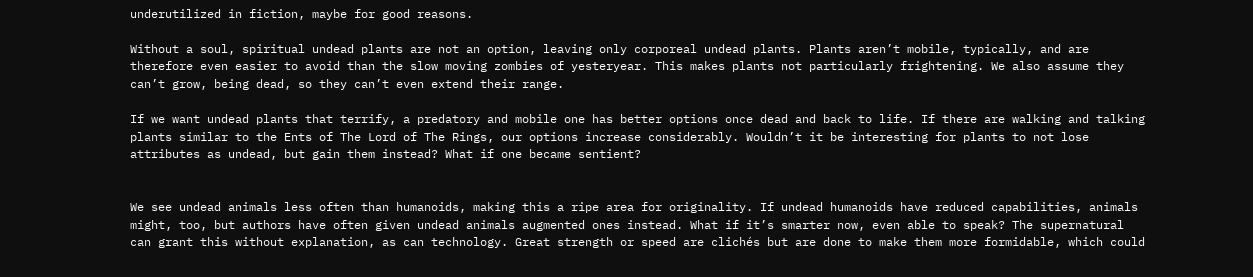underutilized in fiction, maybe for good reasons.

Without a soul, spiritual undead plants are not an option, leaving only corporeal undead plants. Plants aren’t mobile, typically, and are therefore even easier to avoid than the slow moving zombies of yesteryear. This makes plants not particularly frightening. We also assume they can’t grow, being dead, so they can’t even extend their range.

If we want undead plants that terrify, a predatory and mobile one has better options once dead and back to life. If there are walking and talking plants similar to the Ents of The Lord of The Rings, our options increase considerably. Wouldn’t it be interesting for plants to not lose attributes as undead, but gain them instead? What if one became sentient?


We see undead animals less often than humanoids, making this a ripe area for originality. If undead humanoids have reduced capabilities, animals might, too, but authors have often given undead animals augmented ones instead. What if it’s smarter now, even able to speak? The supernatural can grant this without explanation, as can technology. Great strength or speed are clichés but are done to make them more formidable, which could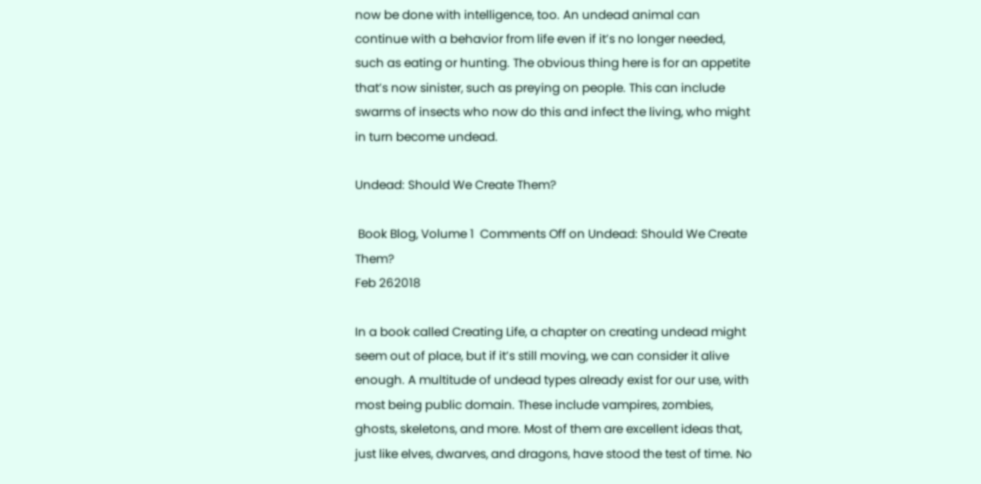now be done with intelligence, too. An undead animal can continue with a behavior from life even if it’s no longer needed, such as eating or hunting. The obvious thing here is for an appetite that’s now sinister, such as preying on people. This can include swarms of insects who now do this and infect the living, who might in turn become undead.

Undead: Should We Create Them?

 Book Blog, Volume 1  Comments Off on Undead: Should We Create Them?
Feb 262018

In a book called Creating Life, a chapter on creating undead might seem out of place, but if it’s still moving, we can consider it alive enough. A multitude of undead types already exist for our use, with most being public domain. These include vampires, zombies, ghosts, skeletons, and more. Most of them are excellent ideas that, just like elves, dwarves, and dragons, have stood the test of time. No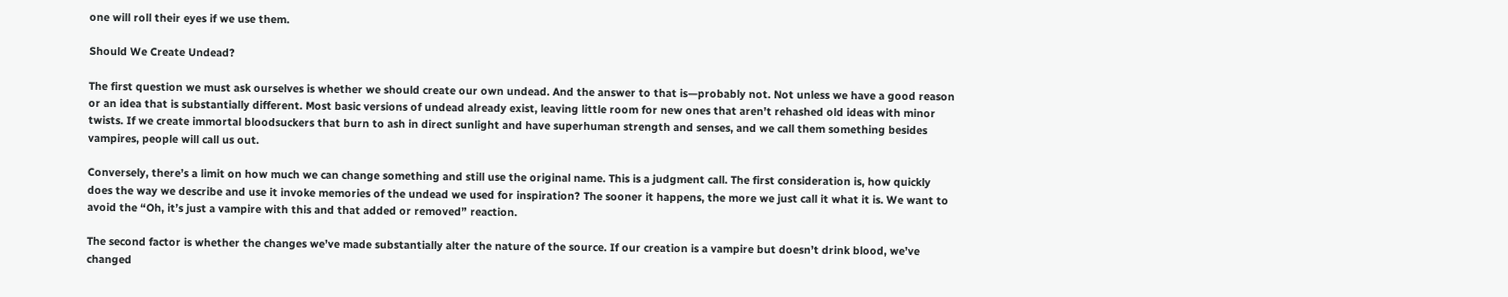one will roll their eyes if we use them.

Should We Create Undead?

The first question we must ask ourselves is whether we should create our own undead. And the answer to that is—probably not. Not unless we have a good reason or an idea that is substantially different. Most basic versions of undead already exist, leaving little room for new ones that aren’t rehashed old ideas with minor twists. If we create immortal bloodsuckers that burn to ash in direct sunlight and have superhuman strength and senses, and we call them something besides vampires, people will call us out.

Conversely, there’s a limit on how much we can change something and still use the original name. This is a judgment call. The first consideration is, how quickly does the way we describe and use it invoke memories of the undead we used for inspiration? The sooner it happens, the more we just call it what it is. We want to avoid the “Oh, it’s just a vampire with this and that added or removed” reaction.

The second factor is whether the changes we’ve made substantially alter the nature of the source. If our creation is a vampire but doesn’t drink blood, we’ve changed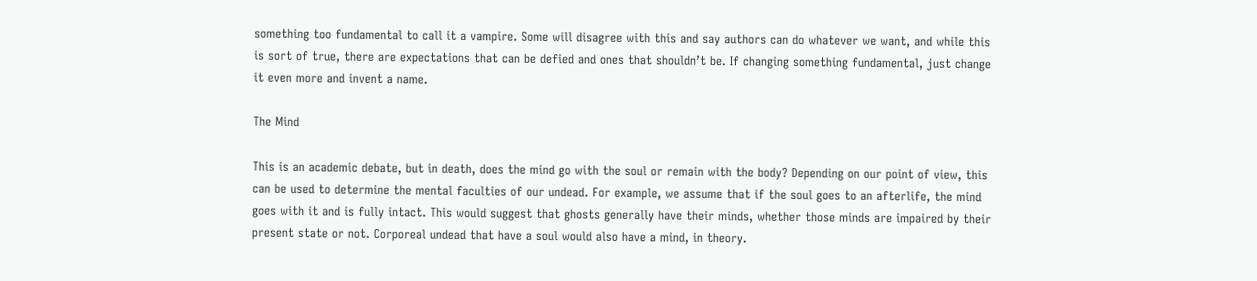something too fundamental to call it a vampire. Some will disagree with this and say authors can do whatever we want, and while this is sort of true, there are expectations that can be defied and ones that shouldn’t be. If changing something fundamental, just change it even more and invent a name.

The Mind

This is an academic debate, but in death, does the mind go with the soul or remain with the body? Depending on our point of view, this can be used to determine the mental faculties of our undead. For example, we assume that if the soul goes to an afterlife, the mind goes with it and is fully intact. This would suggest that ghosts generally have their minds, whether those minds are impaired by their present state or not. Corporeal undead that have a soul would also have a mind, in theory.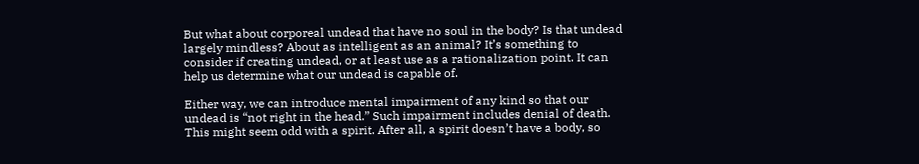But what about corporeal undead that have no soul in the body? Is that undead largely mindless? About as intelligent as an animal? It’s something to consider if creating undead, or at least use as a rationalization point. It can help us determine what our undead is capable of.

Either way, we can introduce mental impairment of any kind so that our undead is “not right in the head.” Such impairment includes denial of death. This might seem odd with a spirit. After all, a spirit doesn’t have a body, so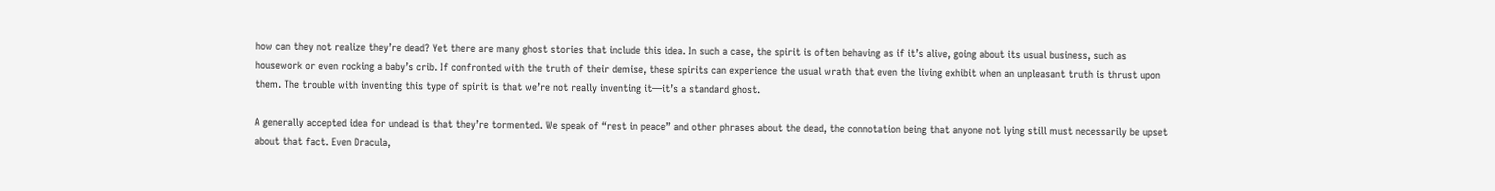how can they not realize they’re dead? Yet there are many ghost stories that include this idea. In such a case, the spirit is often behaving as if it’s alive, going about its usual business, such as housework or even rocking a baby’s crib. If confronted with the truth of their demise, these spirits can experience the usual wrath that even the living exhibit when an unpleasant truth is thrust upon them. The trouble with inventing this type of spirit is that we’re not really inventing it—it’s a standard ghost.

A generally accepted idea for undead is that they’re tormented. We speak of “rest in peace” and other phrases about the dead, the connotation being that anyone not lying still must necessarily be upset about that fact. Even Dracula,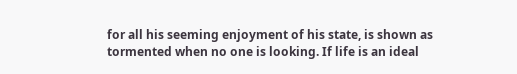for all his seeming enjoyment of his state, is shown as tormented when no one is looking. If life is an ideal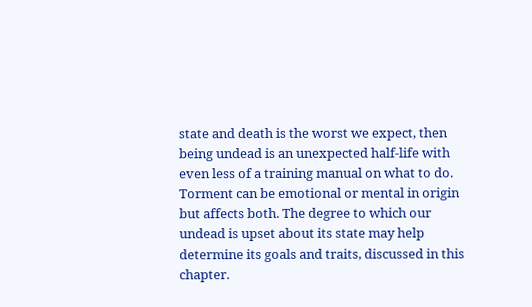state and death is the worst we expect, then being undead is an unexpected half-life with even less of a training manual on what to do. Torment can be emotional or mental in origin but affects both. The degree to which our undead is upset about its state may help determine its goals and traits, discussed in this chapter.